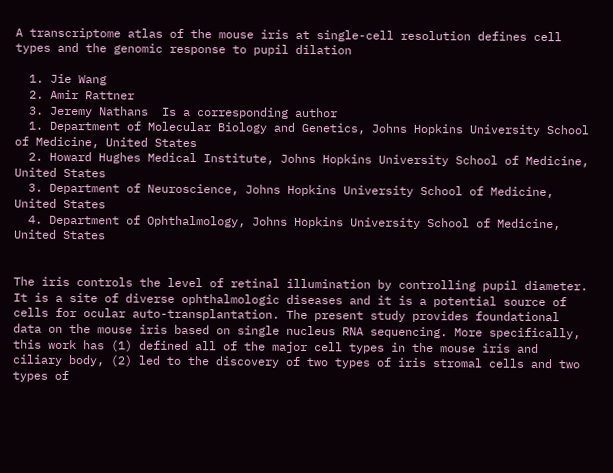A transcriptome atlas of the mouse iris at single-cell resolution defines cell types and the genomic response to pupil dilation

  1. Jie Wang
  2. Amir Rattner
  3. Jeremy Nathans  Is a corresponding author
  1. Department of Molecular Biology and Genetics, Johns Hopkins University School of Medicine, United States
  2. Howard Hughes Medical Institute, Johns Hopkins University School of Medicine, United States
  3. Department of Neuroscience, Johns Hopkins University School of Medicine, United States
  4. Department of Ophthalmology, Johns Hopkins University School of Medicine, United States


The iris controls the level of retinal illumination by controlling pupil diameter. It is a site of diverse ophthalmologic diseases and it is a potential source of cells for ocular auto-transplantation. The present study provides foundational data on the mouse iris based on single nucleus RNA sequencing. More specifically, this work has (1) defined all of the major cell types in the mouse iris and ciliary body, (2) led to the discovery of two types of iris stromal cells and two types of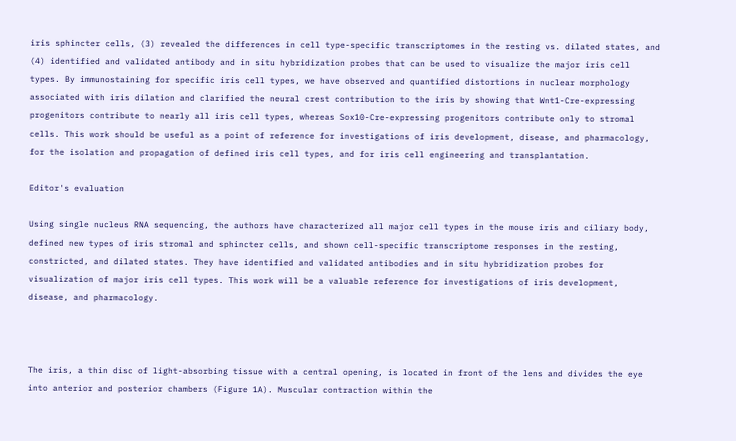iris sphincter cells, (3) revealed the differences in cell type-specific transcriptomes in the resting vs. dilated states, and (4) identified and validated antibody and in situ hybridization probes that can be used to visualize the major iris cell types. By immunostaining for specific iris cell types, we have observed and quantified distortions in nuclear morphology associated with iris dilation and clarified the neural crest contribution to the iris by showing that Wnt1-Cre-expressing progenitors contribute to nearly all iris cell types, whereas Sox10-Cre-expressing progenitors contribute only to stromal cells. This work should be useful as a point of reference for investigations of iris development, disease, and pharmacology, for the isolation and propagation of defined iris cell types, and for iris cell engineering and transplantation.

Editor's evaluation

Using single nucleus RNA sequencing, the authors have characterized all major cell types in the mouse iris and ciliary body, defined new types of iris stromal and sphincter cells, and shown cell-specific transcriptome responses in the resting, constricted, and dilated states. They have identified and validated antibodies and in situ hybridization probes for visualization of major iris cell types. This work will be a valuable reference for investigations of iris development, disease, and pharmacology.



The iris, a thin disc of light-absorbing tissue with a central opening, is located in front of the lens and divides the eye into anterior and posterior chambers (Figure 1A). Muscular contraction within the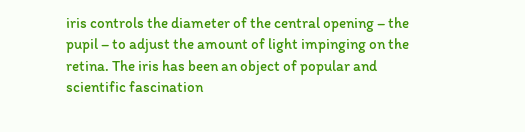iris controls the diameter of the central opening – the pupil – to adjust the amount of light impinging on the retina. The iris has been an object of popular and scientific fascination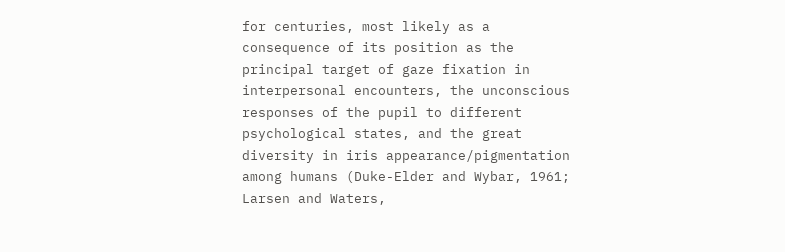for centuries, most likely as a consequence of its position as the principal target of gaze fixation in interpersonal encounters, the unconscious responses of the pupil to different psychological states, and the great diversity in iris appearance/pigmentation among humans (Duke-Elder and Wybar, 1961; Larsen and Waters,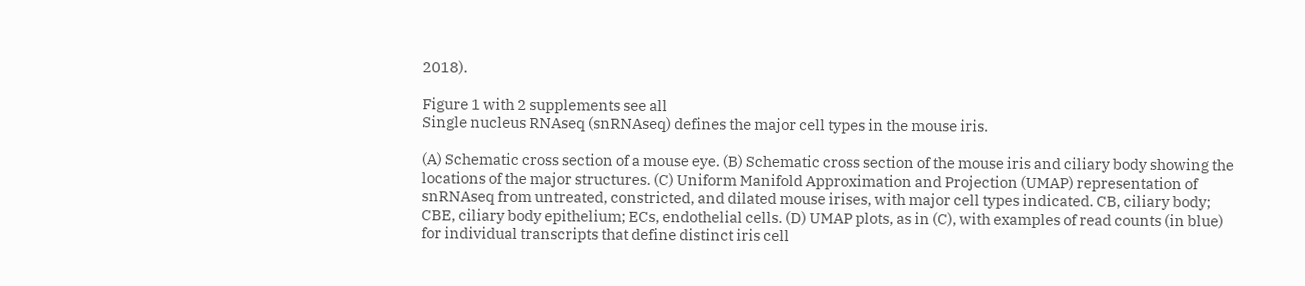2018).

Figure 1 with 2 supplements see all
Single nucleus RNAseq (snRNAseq) defines the major cell types in the mouse iris.

(A) Schematic cross section of a mouse eye. (B) Schematic cross section of the mouse iris and ciliary body showing the locations of the major structures. (C) Uniform Manifold Approximation and Projection (UMAP) representation of snRNAseq from untreated, constricted, and dilated mouse irises, with major cell types indicated. CB, ciliary body; CBE, ciliary body epithelium; ECs, endothelial cells. (D) UMAP plots, as in (C), with examples of read counts (in blue) for individual transcripts that define distinct iris cell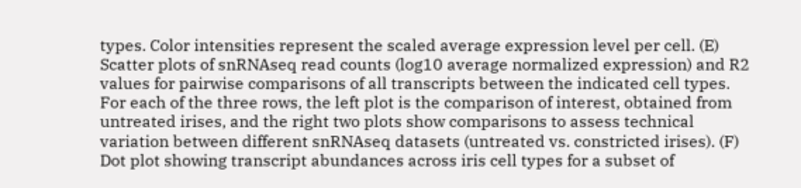types. Color intensities represent the scaled average expression level per cell. (E) Scatter plots of snRNAseq read counts (log10 average normalized expression) and R2 values for pairwise comparisons of all transcripts between the indicated cell types. For each of the three rows, the left plot is the comparison of interest, obtained from untreated irises, and the right two plots show comparisons to assess technical variation between different snRNAseq datasets (untreated vs. constricted irises). (F) Dot plot showing transcript abundances across iris cell types for a subset of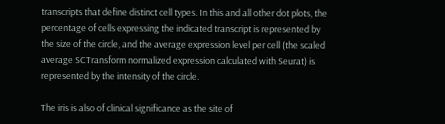transcripts that define distinct cell types. In this and all other dot plots, the percentage of cells expressing the indicated transcript is represented by the size of the circle, and the average expression level per cell (the scaled average SCTransform normalized expression calculated with Seurat) is represented by the intensity of the circle.

The iris is also of clinical significance as the site of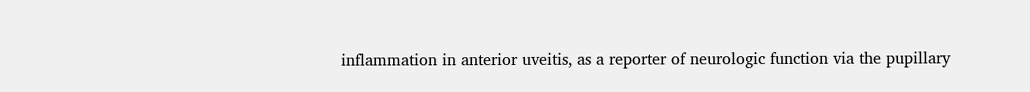inflammation in anterior uveitis, as a reporter of neurologic function via the pupillary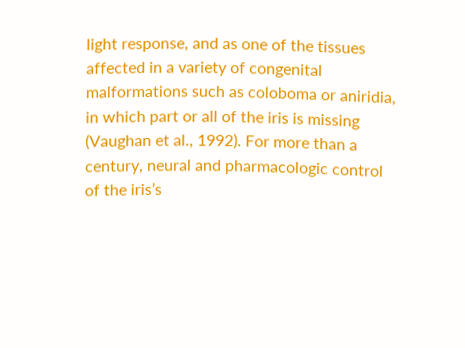light response, and as one of the tissues affected in a variety of congenital malformations such as coloboma or aniridia, in which part or all of the iris is missing (Vaughan et al., 1992). For more than a century, neural and pharmacologic control of the iris’s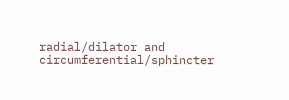radial/dilator and circumferential/sphincter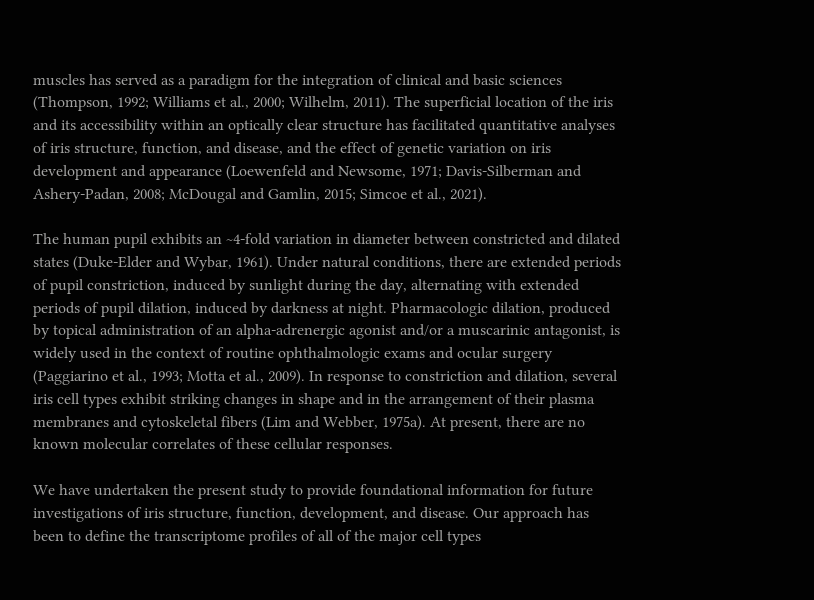muscles has served as a paradigm for the integration of clinical and basic sciences (Thompson, 1992; Williams et al., 2000; Wilhelm, 2011). The superficial location of the iris and its accessibility within an optically clear structure has facilitated quantitative analyses of iris structure, function, and disease, and the effect of genetic variation on iris development and appearance (Loewenfeld and Newsome, 1971; Davis-Silberman and Ashery-Padan, 2008; McDougal and Gamlin, 2015; Simcoe et al., 2021).

The human pupil exhibits an ~4-fold variation in diameter between constricted and dilated states (Duke-Elder and Wybar, 1961). Under natural conditions, there are extended periods of pupil constriction, induced by sunlight during the day, alternating with extended periods of pupil dilation, induced by darkness at night. Pharmacologic dilation, produced by topical administration of an alpha-adrenergic agonist and/or a muscarinic antagonist, is widely used in the context of routine ophthalmologic exams and ocular surgery (Paggiarino et al., 1993; Motta et al., 2009). In response to constriction and dilation, several iris cell types exhibit striking changes in shape and in the arrangement of their plasma membranes and cytoskeletal fibers (Lim and Webber, 1975a). At present, there are no known molecular correlates of these cellular responses.

We have undertaken the present study to provide foundational information for future investigations of iris structure, function, development, and disease. Our approach has been to define the transcriptome profiles of all of the major cell types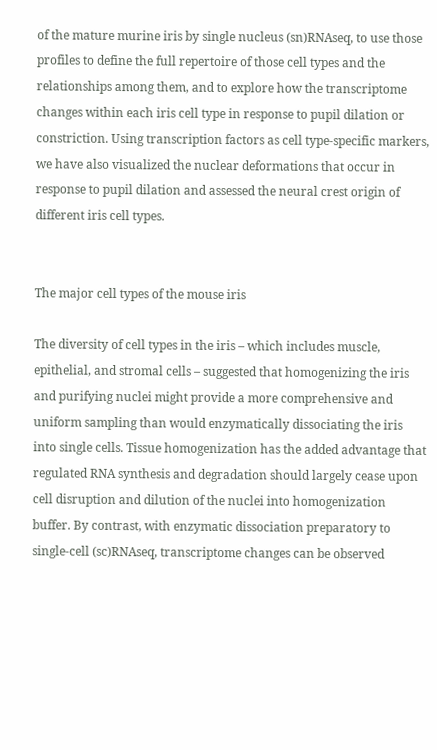of the mature murine iris by single nucleus (sn)RNAseq, to use those profiles to define the full repertoire of those cell types and the relationships among them, and to explore how the transcriptome changes within each iris cell type in response to pupil dilation or constriction. Using transcription factors as cell type-specific markers, we have also visualized the nuclear deformations that occur in response to pupil dilation and assessed the neural crest origin of different iris cell types.


The major cell types of the mouse iris

The diversity of cell types in the iris – which includes muscle, epithelial, and stromal cells – suggested that homogenizing the iris and purifying nuclei might provide a more comprehensive and uniform sampling than would enzymatically dissociating the iris into single cells. Tissue homogenization has the added advantage that regulated RNA synthesis and degradation should largely cease upon cell disruption and dilution of the nuclei into homogenization buffer. By contrast, with enzymatic dissociation preparatory to single-cell (sc)RNAseq, transcriptome changes can be observed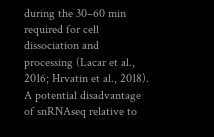during the 30–60 min required for cell dissociation and processing (Lacar et al., 2016; Hrvatin et al., 2018). A potential disadvantage of snRNAseq relative to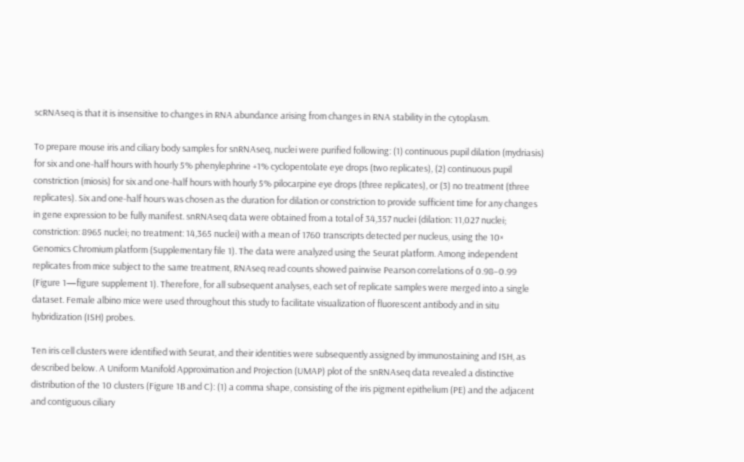scRNAseq is that it is insensitive to changes in RNA abundance arising from changes in RNA stability in the cytoplasm.

To prepare mouse iris and ciliary body samples for snRNAseq, nuclei were purified following: (1) continuous pupil dilation (mydriasis) for six and one-half hours with hourly 5% phenylephrine +1% cyclopentolate eye drops (two replicates), (2) continuous pupil constriction (miosis) for six and one-half hours with hourly 5% pilocarpine eye drops (three replicates), or (3) no treatment (three replicates). Six and one-half hours was chosen as the duration for dilation or constriction to provide sufficient time for any changes in gene expression to be fully manifest. snRNAseq data were obtained from a total of 34,357 nuclei (dilation: 11,027 nuclei; constriction: 8965 nuclei; no treatment: 14,365 nuclei) with a mean of 1760 transcripts detected per nucleus, using the 10× Genomics Chromium platform (Supplementary file 1). The data were analyzed using the Seurat platform. Among independent replicates from mice subject to the same treatment, RNAseq read counts showed pairwise Pearson correlations of 0.98–0.99 (Figure 1—figure supplement 1). Therefore, for all subsequent analyses, each set of replicate samples were merged into a single dataset. Female albino mice were used throughout this study to facilitate visualization of fluorescent antibody and in situ hybridization (ISH) probes.

Ten iris cell clusters were identified with Seurat, and their identities were subsequently assigned by immunostaining and ISH, as described below. A Uniform Manifold Approximation and Projection (UMAP) plot of the snRNAseq data revealed a distinctive distribution of the 10 clusters (Figure 1B and C): (1) a comma shape, consisting of the iris pigment epithelium (PE) and the adjacent and contiguous ciliary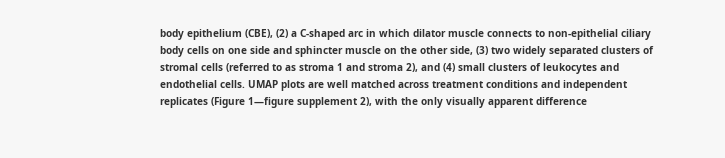body epithelium (CBE), (2) a C-shaped arc in which dilator muscle connects to non-epithelial ciliary body cells on one side and sphincter muscle on the other side, (3) two widely separated clusters of stromal cells (referred to as stroma 1 and stroma 2), and (4) small clusters of leukocytes and endothelial cells. UMAP plots are well matched across treatment conditions and independent replicates (Figure 1—figure supplement 2), with the only visually apparent difference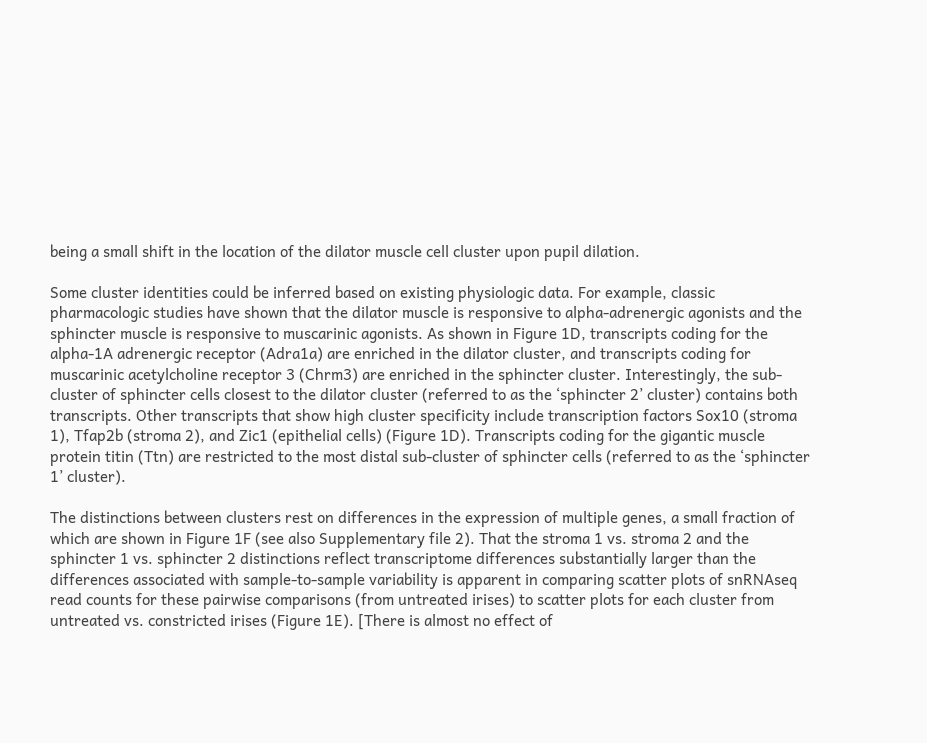being a small shift in the location of the dilator muscle cell cluster upon pupil dilation.

Some cluster identities could be inferred based on existing physiologic data. For example, classic pharmacologic studies have shown that the dilator muscle is responsive to alpha-adrenergic agonists and the sphincter muscle is responsive to muscarinic agonists. As shown in Figure 1D, transcripts coding for the alpha-1A adrenergic receptor (Adra1a) are enriched in the dilator cluster, and transcripts coding for muscarinic acetylcholine receptor 3 (Chrm3) are enriched in the sphincter cluster. Interestingly, the sub-cluster of sphincter cells closest to the dilator cluster (referred to as the ‘sphincter 2’ cluster) contains both transcripts. Other transcripts that show high cluster specificity include transcription factors Sox10 (stroma 1), Tfap2b (stroma 2), and Zic1 (epithelial cells) (Figure 1D). Transcripts coding for the gigantic muscle protein titin (Ttn) are restricted to the most distal sub-cluster of sphincter cells (referred to as the ‘sphincter 1’ cluster).

The distinctions between clusters rest on differences in the expression of multiple genes, a small fraction of which are shown in Figure 1F (see also Supplementary file 2). That the stroma 1 vs. stroma 2 and the sphincter 1 vs. sphincter 2 distinctions reflect transcriptome differences substantially larger than the differences associated with sample-to-sample variability is apparent in comparing scatter plots of snRNAseq read counts for these pairwise comparisons (from untreated irises) to scatter plots for each cluster from untreated vs. constricted irises (Figure 1E). [There is almost no effect of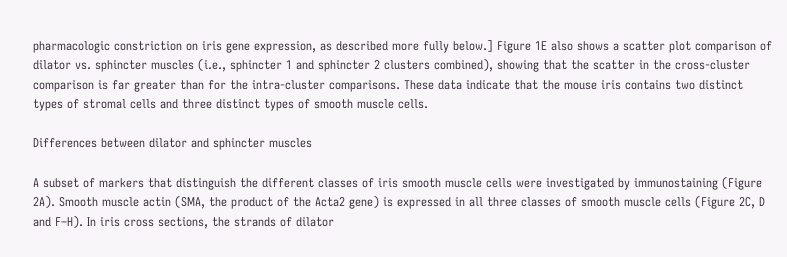pharmacologic constriction on iris gene expression, as described more fully below.] Figure 1E also shows a scatter plot comparison of dilator vs. sphincter muscles (i.e., sphincter 1 and sphincter 2 clusters combined), showing that the scatter in the cross-cluster comparison is far greater than for the intra-cluster comparisons. These data indicate that the mouse iris contains two distinct types of stromal cells and three distinct types of smooth muscle cells.

Differences between dilator and sphincter muscles

A subset of markers that distinguish the different classes of iris smooth muscle cells were investigated by immunostaining (Figure 2A). Smooth muscle actin (SMA, the product of the Acta2 gene) is expressed in all three classes of smooth muscle cells (Figure 2C, D and F–H). In iris cross sections, the strands of dilator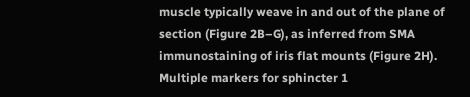muscle typically weave in and out of the plane of section (Figure 2B–G), as inferred from SMA immunostaining of iris flat mounts (Figure 2H). Multiple markers for sphincter 1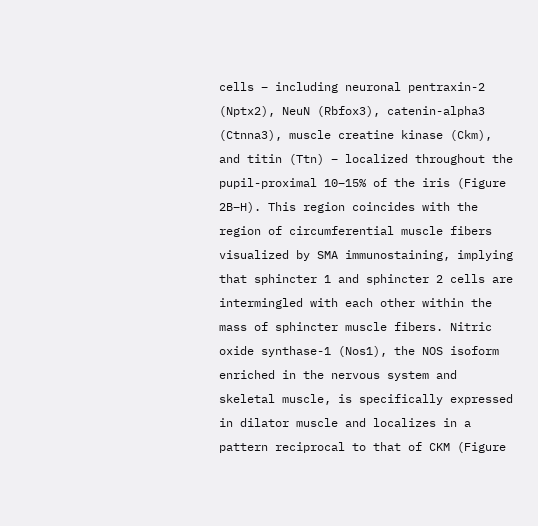cells – including neuronal pentraxin-2 (Nptx2), NeuN (Rbfox3), catenin-alpha3 (Ctnna3), muscle creatine kinase (Ckm), and titin (Ttn) – localized throughout the pupil-proximal 10–15% of the iris (Figure 2B–H). This region coincides with the region of circumferential muscle fibers visualized by SMA immunostaining, implying that sphincter 1 and sphincter 2 cells are intermingled with each other within the mass of sphincter muscle fibers. Nitric oxide synthase-1 (Nos1), the NOS isoform enriched in the nervous system and skeletal muscle, is specifically expressed in dilator muscle and localizes in a pattern reciprocal to that of CKM (Figure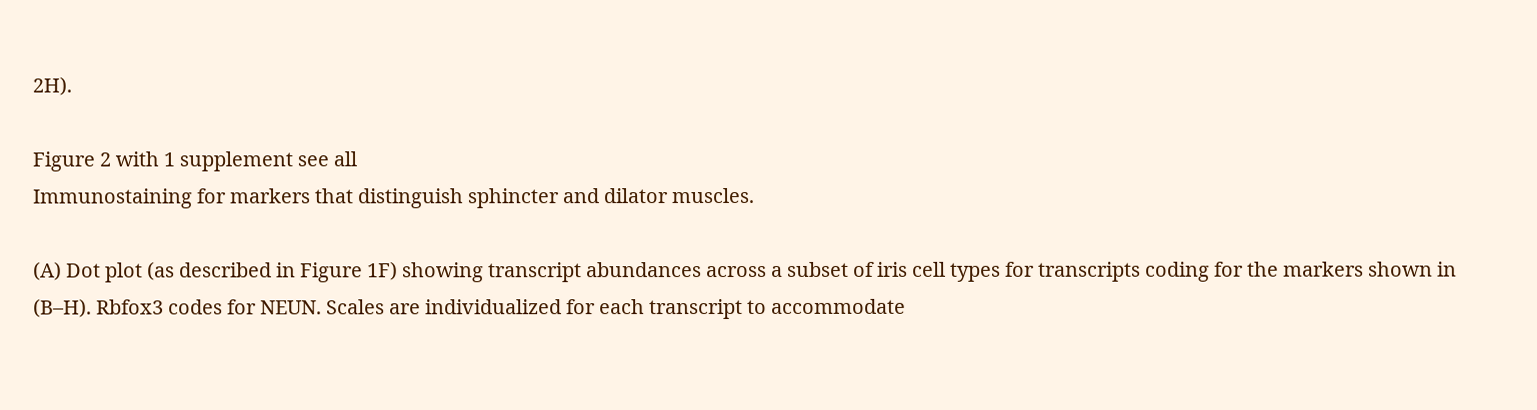2H).

Figure 2 with 1 supplement see all
Immunostaining for markers that distinguish sphincter and dilator muscles.

(A) Dot plot (as described in Figure 1F) showing transcript abundances across a subset of iris cell types for transcripts coding for the markers shown in (B–H). Rbfox3 codes for NEUN. Scales are individualized for each transcript to accommodate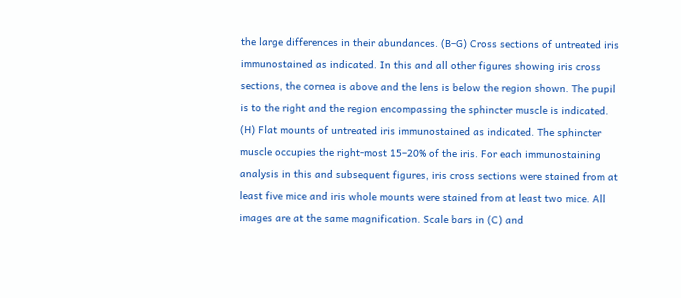the large differences in their abundances. (B–G) Cross sections of untreated iris immunostained as indicated. In this and all other figures showing iris cross sections, the cornea is above and the lens is below the region shown. The pupil is to the right and the region encompassing the sphincter muscle is indicated. (H) Flat mounts of untreated iris immunostained as indicated. The sphincter muscle occupies the right-most 15–20% of the iris. For each immunostaining analysis in this and subsequent figures, iris cross sections were stained from at least five mice and iris whole mounts were stained from at least two mice. All images are at the same magnification. Scale bars in (C) and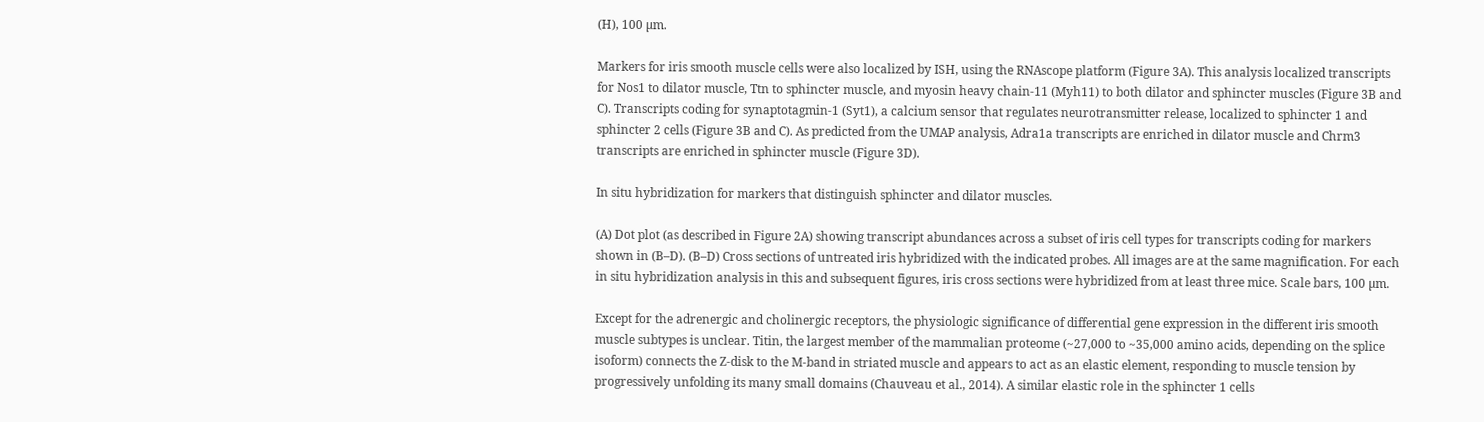(H), 100 µm.

Markers for iris smooth muscle cells were also localized by ISH, using the RNAscope platform (Figure 3A). This analysis localized transcripts for Nos1 to dilator muscle, Ttn to sphincter muscle, and myosin heavy chain-11 (Myh11) to both dilator and sphincter muscles (Figure 3B and C). Transcripts coding for synaptotagmin-1 (Syt1), a calcium sensor that regulates neurotransmitter release, localized to sphincter 1 and sphincter 2 cells (Figure 3B and C). As predicted from the UMAP analysis, Adra1a transcripts are enriched in dilator muscle and Chrm3 transcripts are enriched in sphincter muscle (Figure 3D).

In situ hybridization for markers that distinguish sphincter and dilator muscles.

(A) Dot plot (as described in Figure 2A) showing transcript abundances across a subset of iris cell types for transcripts coding for markers shown in (B–D). (B–D) Cross sections of untreated iris hybridized with the indicated probes. All images are at the same magnification. For each in situ hybridization analysis in this and subsequent figures, iris cross sections were hybridized from at least three mice. Scale bars, 100 µm.

Except for the adrenergic and cholinergic receptors, the physiologic significance of differential gene expression in the different iris smooth muscle subtypes is unclear. Titin, the largest member of the mammalian proteome (~27,000 to ~35,000 amino acids, depending on the splice isoform) connects the Z-disk to the M-band in striated muscle and appears to act as an elastic element, responding to muscle tension by progressively unfolding its many small domains (Chauveau et al., 2014). A similar elastic role in the sphincter 1 cells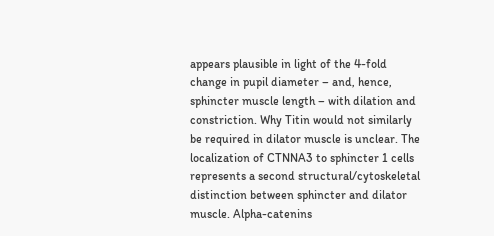appears plausible in light of the 4-fold change in pupil diameter – and, hence, sphincter muscle length – with dilation and constriction. Why Titin would not similarly be required in dilator muscle is unclear. The localization of CTNNA3 to sphincter 1 cells represents a second structural/cytoskeletal distinction between sphincter and dilator muscle. Alpha-catenins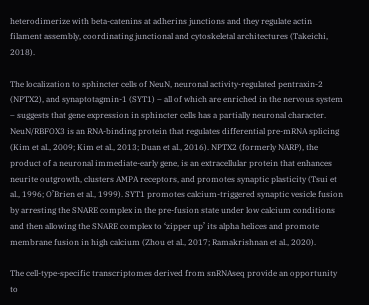heterodimerize with beta-catenins at adherins junctions and they regulate actin filament assembly, coordinating junctional and cytoskeletal architectures (Takeichi, 2018).

The localization to sphincter cells of NeuN, neuronal activity-regulated pentraxin-2 (NPTX2), and synaptotagmin-1 (SYT1) – all of which are enriched in the nervous system – suggests that gene expression in sphincter cells has a partially neuronal character. NeuN/RBFOX3 is an RNA-binding protein that regulates differential pre-mRNA splicing (Kim et al., 2009; Kim et al., 2013; Duan et al., 2016). NPTX2 (formerly NARP), the product of a neuronal immediate-early gene, is an extracellular protein that enhances neurite outgrowth, clusters AMPA receptors, and promotes synaptic plasticity (Tsui et al., 1996; O’Brien et al., 1999). SYT1 promotes calcium-triggered synaptic vesicle fusion by arresting the SNARE complex in the pre-fusion state under low calcium conditions and then allowing the SNARE complex to ‘zipper up’ its alpha helices and promote membrane fusion in high calcium (Zhou et al., 2017; Ramakrishnan et al., 2020).

The cell-type-specific transcriptomes derived from snRNAseq provide an opportunity to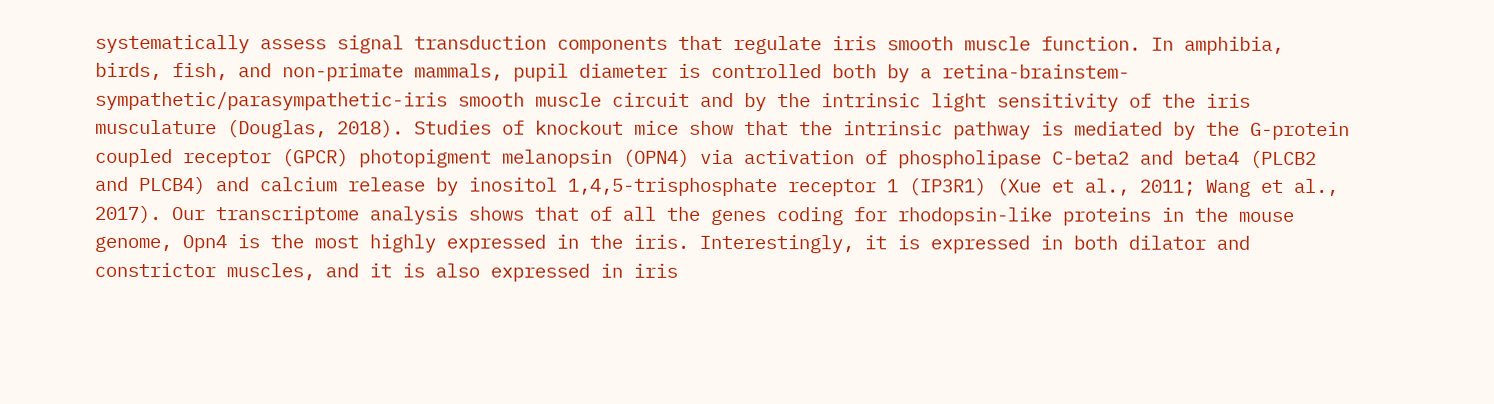systematically assess signal transduction components that regulate iris smooth muscle function. In amphibia, birds, fish, and non-primate mammals, pupil diameter is controlled both by a retina-brainstem-sympathetic/parasympathetic-iris smooth muscle circuit and by the intrinsic light sensitivity of the iris musculature (Douglas, 2018). Studies of knockout mice show that the intrinsic pathway is mediated by the G-protein coupled receptor (GPCR) photopigment melanopsin (OPN4) via activation of phospholipase C-beta2 and beta4 (PLCB2 and PLCB4) and calcium release by inositol 1,4,5-trisphosphate receptor 1 (IP3R1) (Xue et al., 2011; Wang et al., 2017). Our transcriptome analysis shows that of all the genes coding for rhodopsin-like proteins in the mouse genome, Opn4 is the most highly expressed in the iris. Interestingly, it is expressed in both dilator and constrictor muscles, and it is also expressed in iris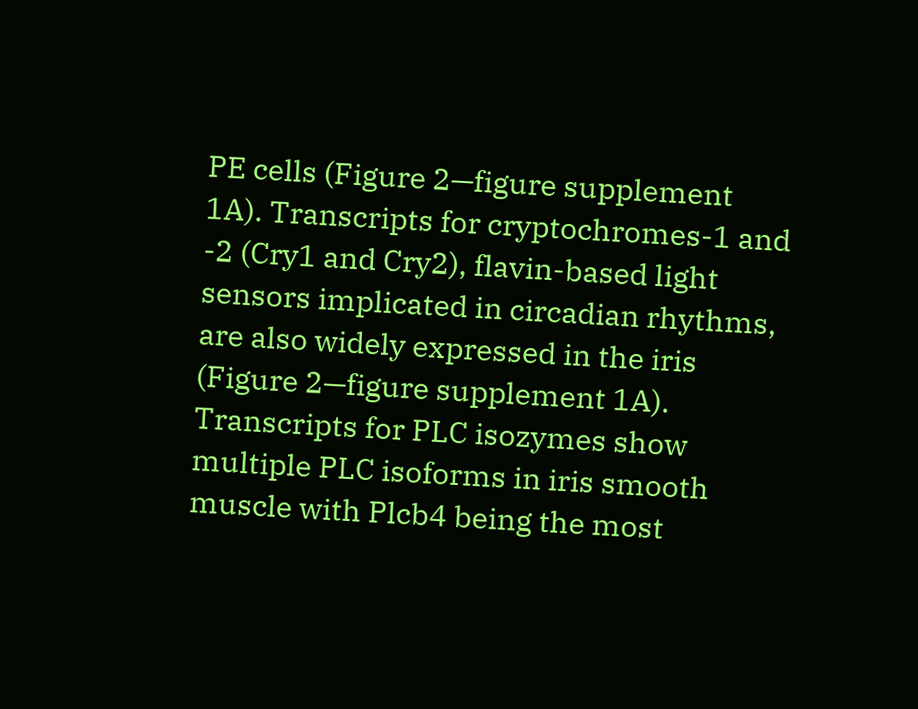PE cells (Figure 2—figure supplement 1A). Transcripts for cryptochromes-1 and -2 (Cry1 and Cry2), flavin-based light sensors implicated in circadian rhythms, are also widely expressed in the iris (Figure 2—figure supplement 1A). Transcripts for PLC isozymes show multiple PLC isoforms in iris smooth muscle with Plcb4 being the most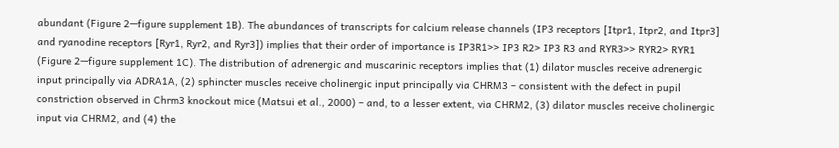abundant (Figure 2—figure supplement 1B). The abundances of transcripts for calcium release channels (IP3 receptors [Itpr1, Itpr2, and Itpr3] and ryanodine receptors [Ryr1, Ryr2, and Ryr3]) implies that their order of importance is IP3R1>> IP3 R2> IP3 R3 and RYR3>> RYR2> RYR1 (Figure 2—figure supplement 1C). The distribution of adrenergic and muscarinic receptors implies that (1) dilator muscles receive adrenergic input principally via ADRA1A, (2) sphincter muscles receive cholinergic input principally via CHRM3 – consistent with the defect in pupil constriction observed in Chrm3 knockout mice (Matsui et al., 2000) – and, to a lesser extent, via CHRM2, (3) dilator muscles receive cholinergic input via CHRM2, and (4) the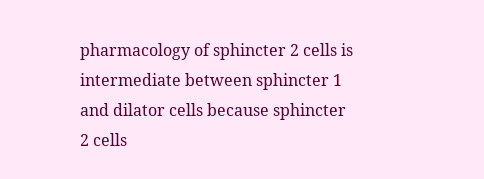pharmacology of sphincter 2 cells is intermediate between sphincter 1 and dilator cells because sphincter 2 cells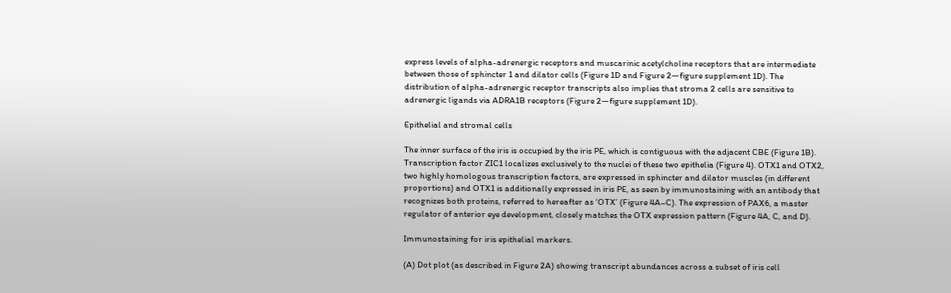express levels of alpha-adrenergic receptors and muscarinic acetylcholine receptors that are intermediate between those of sphincter 1 and dilator cells (Figure 1D and Figure 2—figure supplement 1D). The distribution of alpha-adrenergic receptor transcripts also implies that stroma 2 cells are sensitive to adrenergic ligands via ADRA1B receptors (Figure 2—figure supplement 1D).

Epithelial and stromal cells

The inner surface of the iris is occupied by the iris PE, which is contiguous with the adjacent CBE (Figure 1B). Transcription factor ZIC1 localizes exclusively to the nuclei of these two epithelia (Figure 4). OTX1 and OTX2, two highly homologous transcription factors, are expressed in sphincter and dilator muscles (in different proportions) and OTX1 is additionally expressed in iris PE, as seen by immunostaining with an antibody that recognizes both proteins, referred to hereafter as ‘OTX’ (Figure 4A–C). The expression of PAX6, a master regulator of anterior eye development, closely matches the OTX expression pattern (Figure 4A, C, and D).

Immunostaining for iris epithelial markers.

(A) Dot plot (as described in Figure 2A) showing transcript abundances across a subset of iris cell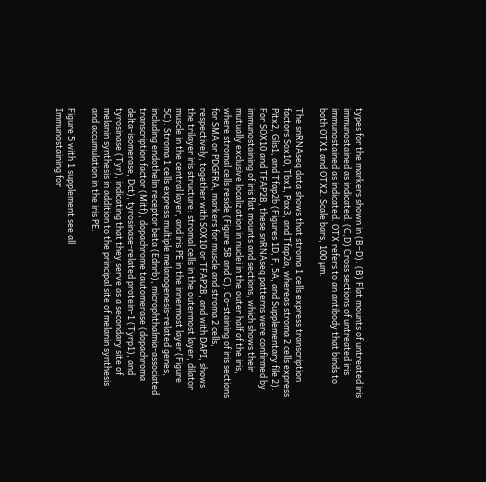types for the markers shown in (B–D). (B) Flat mounts of untreated iris immunostained as indicated. (C,D) Cross sections of untreated iris immunostained as indicated. OTX refers to an antibody that binds to both OTX1 and OTX2. Scale bars, 100 µm.

The snRNAseq data shows that stroma 1 cells express transcription factors Sox10, Tbx1, Pax3, and Tfap2a, whereas stroma 2 cells express Pitx2, Glis1, and Tfap2b (Figures 1D, F, 5A, and Supplementary file 2). For SOX10 and TFAP2B, these snRNAseq patterns were confirmed by immunostaining of iris flat mounts and sections, which shows their mutually exclusive localization in nuclei in the outer half of the iris, where stromal cells reside (Figure 5B and C). Co-staining of iris sections for SMA or PDGFRA, markers for muscle and stroma 2 cells, respectively, together with SOX10 or TFAP2B, and with DAPI, shows the trilayer iris structure: stromal cells in the outermost layer, dilator muscle in the central layer, and iris PE in the innermost layer (Figure 5C). Stroma 1 cells express multiple melanogenesis-related genes, including endothelin receptor beta (Ednrb), microphthalmia-associated transcription factor (Mitf), dopachrome tautomerase (dopachroma delta-isomerase, Dct), tyrosinase-related protein-1 (Tyrp1), and tyrosinase (Tyr), indicating that they serve as a secondary site of melanin synthesis in addition to the principal site of melanin synthesis and accumulation in the iris PE.

Figure 5 with 1 supplement see all
Immunostaining for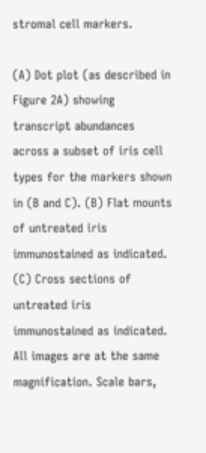stromal cell markers.

(A) Dot plot (as described in Figure 2A) showing transcript abundances across a subset of iris cell types for the markers shown in (B and C). (B) Flat mounts of untreated iris immunostained as indicated. (C) Cross sections of untreated iris immunostained as indicated. All images are at the same magnification. Scale bars,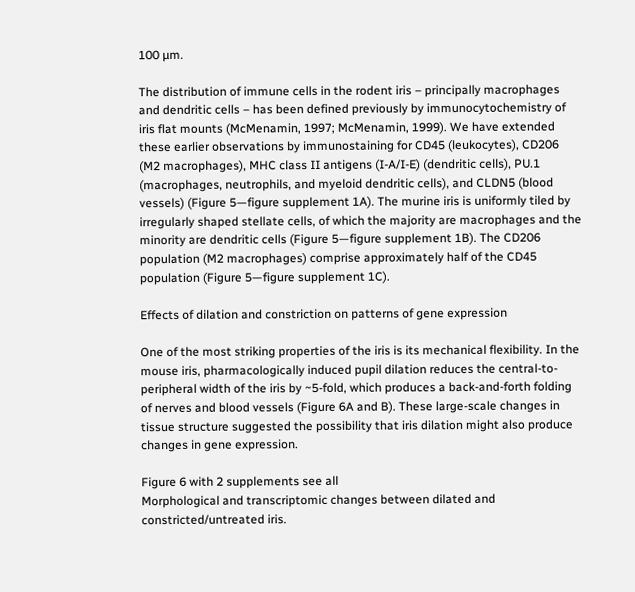100 µm.

The distribution of immune cells in the rodent iris – principally macrophages and dendritic cells – has been defined previously by immunocytochemistry of iris flat mounts (McMenamin, 1997; McMenamin, 1999). We have extended these earlier observations by immunostaining for CD45 (leukocytes), CD206 (M2 macrophages), MHC class II antigens (I-A/I-E) (dendritic cells), PU.1 (macrophages, neutrophils, and myeloid dendritic cells), and CLDN5 (blood vessels) (Figure 5—figure supplement 1A). The murine iris is uniformly tiled by irregularly shaped stellate cells, of which the majority are macrophages and the minority are dendritic cells (Figure 5—figure supplement 1B). The CD206 population (M2 macrophages) comprise approximately half of the CD45 population (Figure 5—figure supplement 1C).

Effects of dilation and constriction on patterns of gene expression

One of the most striking properties of the iris is its mechanical flexibility. In the mouse iris, pharmacologically induced pupil dilation reduces the central-to-peripheral width of the iris by ~5-fold, which produces a back-and-forth folding of nerves and blood vessels (Figure 6A and B). These large-scale changes in tissue structure suggested the possibility that iris dilation might also produce changes in gene expression.

Figure 6 with 2 supplements see all
Morphological and transcriptomic changes between dilated and constricted/untreated iris.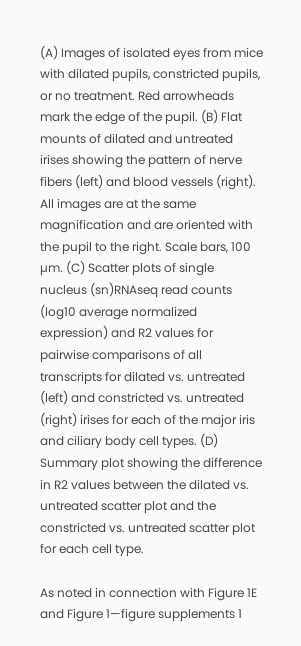(A) Images of isolated eyes from mice with dilated pupils, constricted pupils, or no treatment. Red arrowheads mark the edge of the pupil. (B) Flat mounts of dilated and untreated irises showing the pattern of nerve fibers (left) and blood vessels (right). All images are at the same magnification and are oriented with the pupil to the right. Scale bars, 100 µm. (C) Scatter plots of single nucleus (sn)RNAseq read counts (log10 average normalized expression) and R2 values for pairwise comparisons of all transcripts for dilated vs. untreated (left) and constricted vs. untreated (right) irises for each of the major iris and ciliary body cell types. (D) Summary plot showing the difference in R2 values between the dilated vs. untreated scatter plot and the constricted vs. untreated scatter plot for each cell type.

As noted in connection with Figure 1E and Figure 1—figure supplements 1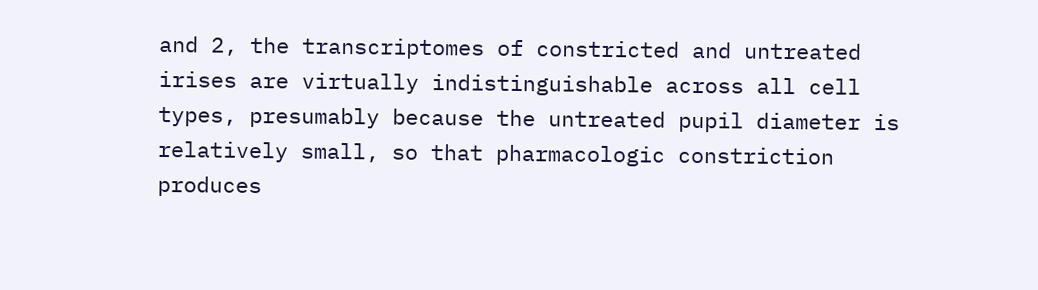and 2, the transcriptomes of constricted and untreated irises are virtually indistinguishable across all cell types, presumably because the untreated pupil diameter is relatively small, so that pharmacologic constriction produces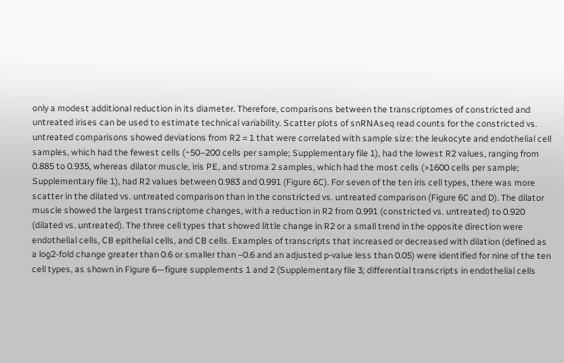only a modest additional reduction in its diameter. Therefore, comparisons between the transcriptomes of constricted and untreated irises can be used to estimate technical variability. Scatter plots of snRNAseq read counts for the constricted vs. untreated comparisons showed deviations from R2 = 1 that were correlated with sample size: the leukocyte and endothelial cell samples, which had the fewest cells (~50–200 cells per sample; Supplementary file 1), had the lowest R2 values, ranging from 0.885 to 0.935, whereas dilator muscle, iris PE, and stroma 2 samples, which had the most cells (>1600 cells per sample; Supplementary file 1), had R2 values between 0.983 and 0.991 (Figure 6C). For seven of the ten iris cell types, there was more scatter in the dilated vs. untreated comparison than in the constricted vs. untreated comparison (Figure 6C and D). The dilator muscle showed the largest transcriptome changes, with a reduction in R2 from 0.991 (constricted vs. untreated) to 0.920 (dilated vs. untreated). The three cell types that showed little change in R2 or a small trend in the opposite direction were endothelial cells, CB epithelial cells, and CB cells. Examples of transcripts that increased or decreased with dilation (defined as a log2-fold change greater than 0.6 or smaller than –0.6 and an adjusted p-value less than 0.05) were identified for nine of the ten cell types, as shown in Figure 6—figure supplements 1 and 2 (Supplementary file 3; differential transcripts in endothelial cells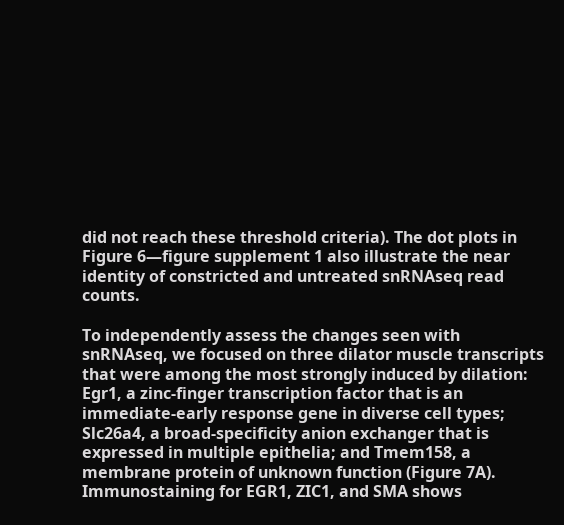did not reach these threshold criteria). The dot plots in Figure 6—figure supplement 1 also illustrate the near identity of constricted and untreated snRNAseq read counts.

To independently assess the changes seen with snRNAseq, we focused on three dilator muscle transcripts that were among the most strongly induced by dilation: Egr1, a zinc-finger transcription factor that is an immediate-early response gene in diverse cell types; Slc26a4, a broad-specificity anion exchanger that is expressed in multiple epithelia; and Tmem158, a membrane protein of unknown function (Figure 7A). Immunostaining for EGR1, ZIC1, and SMA shows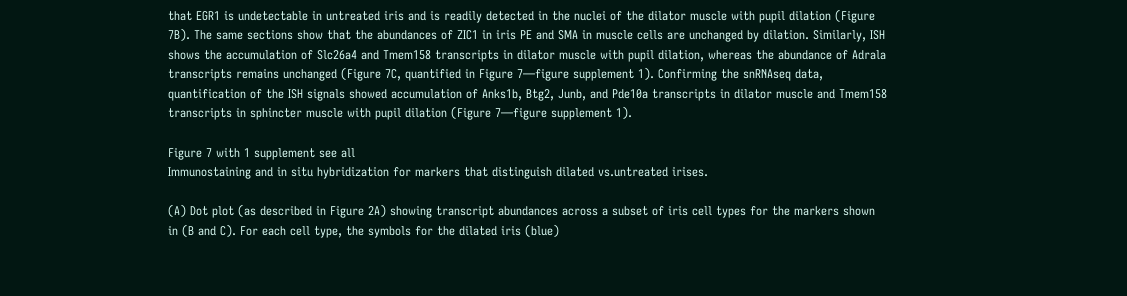that EGR1 is undetectable in untreated iris and is readily detected in the nuclei of the dilator muscle with pupil dilation (Figure 7B). The same sections show that the abundances of ZIC1 in iris PE and SMA in muscle cells are unchanged by dilation. Similarly, ISH shows the accumulation of Slc26a4 and Tmem158 transcripts in dilator muscle with pupil dilation, whereas the abundance of Adrala transcripts remains unchanged (Figure 7C, quantified in Figure 7—figure supplement 1). Confirming the snRNAseq data, quantification of the ISH signals showed accumulation of Anks1b, Btg2, Junb, and Pde10a transcripts in dilator muscle and Tmem158 transcripts in sphincter muscle with pupil dilation (Figure 7—figure supplement 1).

Figure 7 with 1 supplement see all
Immunostaining and in situ hybridization for markers that distinguish dilated vs.untreated irises.

(A) Dot plot (as described in Figure 2A) showing transcript abundances across a subset of iris cell types for the markers shown in (B and C). For each cell type, the symbols for the dilated iris (blue)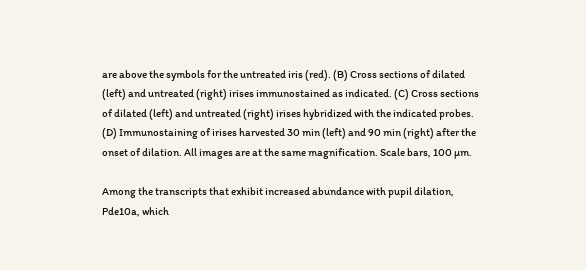are above the symbols for the untreated iris (red). (B) Cross sections of dilated (left) and untreated (right) irises immunostained as indicated. (C) Cross sections of dilated (left) and untreated (right) irises hybridized with the indicated probes. (D) Immunostaining of irises harvested 30 min (left) and 90 min (right) after the onset of dilation. All images are at the same magnification. Scale bars, 100 µm.

Among the transcripts that exhibit increased abundance with pupil dilation, Pde10a, which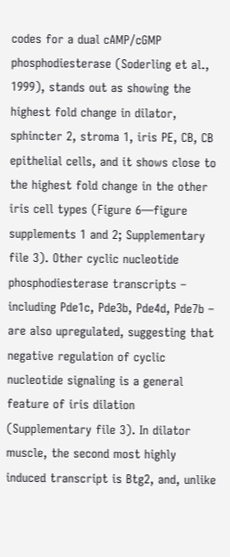codes for a dual cAMP/cGMP phosphodiesterase (Soderling et al., 1999), stands out as showing the highest fold change in dilator, sphincter 2, stroma 1, iris PE, CB, CB epithelial cells, and it shows close to the highest fold change in the other iris cell types (Figure 6—figure supplements 1 and 2; Supplementary file 3). Other cyclic nucleotide phosphodiesterase transcripts – including Pde1c, Pde3b, Pde4d, Pde7b – are also upregulated, suggesting that negative regulation of cyclic nucleotide signaling is a general feature of iris dilation (Supplementary file 3). In dilator muscle, the second most highly induced transcript is Btg2, and, unlike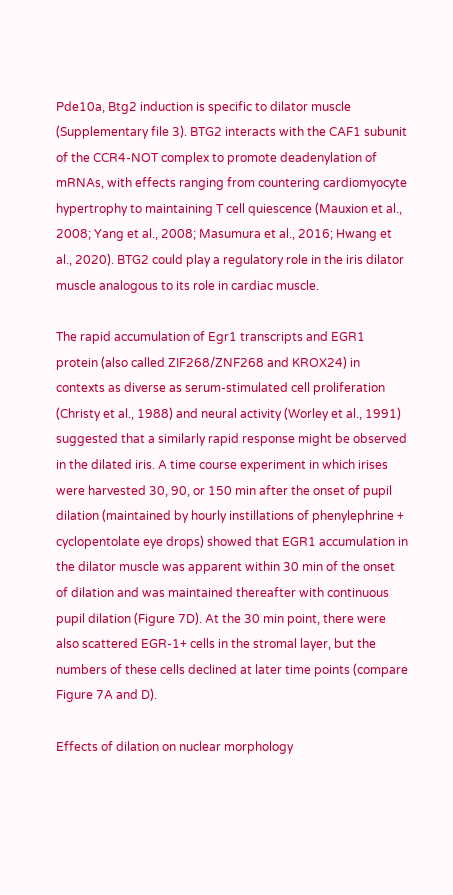Pde10a, Btg2 induction is specific to dilator muscle (Supplementary file 3). BTG2 interacts with the CAF1 subunit of the CCR4-NOT complex to promote deadenylation of mRNAs, with effects ranging from countering cardiomyocyte hypertrophy to maintaining T cell quiescence (Mauxion et al., 2008; Yang et al., 2008; Masumura et al., 2016; Hwang et al., 2020). BTG2 could play a regulatory role in the iris dilator muscle analogous to its role in cardiac muscle.

The rapid accumulation of Egr1 transcripts and EGR1 protein (also called ZIF268/ZNF268 and KROX24) in contexts as diverse as serum-stimulated cell proliferation (Christy et al., 1988) and neural activity (Worley et al., 1991) suggested that a similarly rapid response might be observed in the dilated iris. A time course experiment in which irises were harvested 30, 90, or 150 min after the onset of pupil dilation (maintained by hourly instillations of phenylephrine + cyclopentolate eye drops) showed that EGR1 accumulation in the dilator muscle was apparent within 30 min of the onset of dilation and was maintained thereafter with continuous pupil dilation (Figure 7D). At the 30 min point, there were also scattered EGR-1+ cells in the stromal layer, but the numbers of these cells declined at later time points (compare Figure 7A and D).

Effects of dilation on nuclear morphology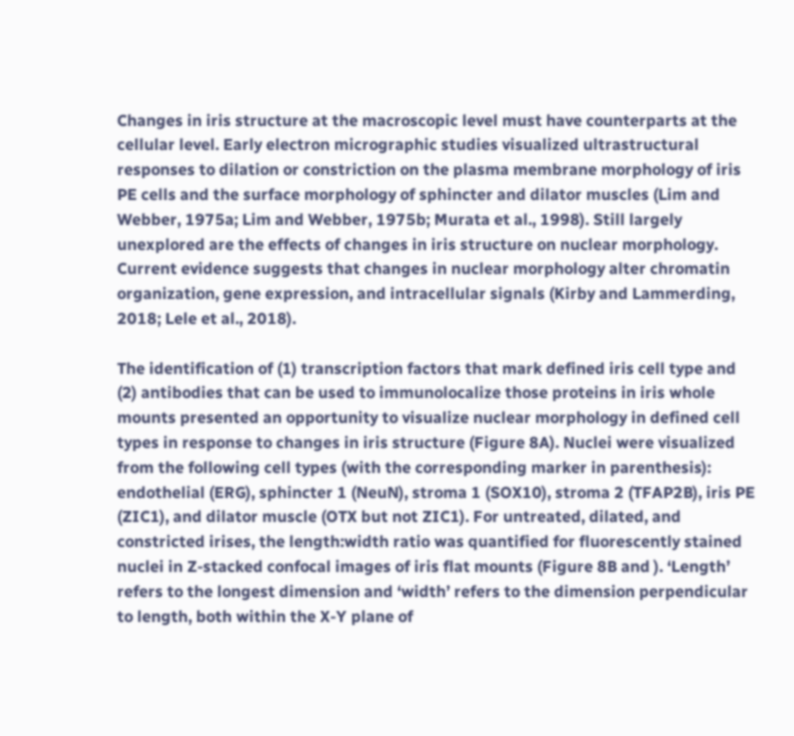Changes in iris structure at the macroscopic level must have counterparts at the cellular level. Early electron micrographic studies visualized ultrastructural responses to dilation or constriction on the plasma membrane morphology of iris PE cells and the surface morphology of sphincter and dilator muscles (Lim and Webber, 1975a; Lim and Webber, 1975b; Murata et al., 1998). Still largely unexplored are the effects of changes in iris structure on nuclear morphology. Current evidence suggests that changes in nuclear morphology alter chromatin organization, gene expression, and intracellular signals (Kirby and Lammerding, 2018; Lele et al., 2018).

The identification of (1) transcription factors that mark defined iris cell type and (2) antibodies that can be used to immunolocalize those proteins in iris whole mounts presented an opportunity to visualize nuclear morphology in defined cell types in response to changes in iris structure (Figure 8A). Nuclei were visualized from the following cell types (with the corresponding marker in parenthesis): endothelial (ERG), sphincter 1 (NeuN), stroma 1 (SOX10), stroma 2 (TFAP2B), iris PE (ZIC1), and dilator muscle (OTX but not ZIC1). For untreated, dilated, and constricted irises, the length:width ratio was quantified for fluorescently stained nuclei in Z-stacked confocal images of iris flat mounts (Figure 8B and ). ‘Length’ refers to the longest dimension and ‘width’ refers to the dimension perpendicular to length, both within the X-Y plane of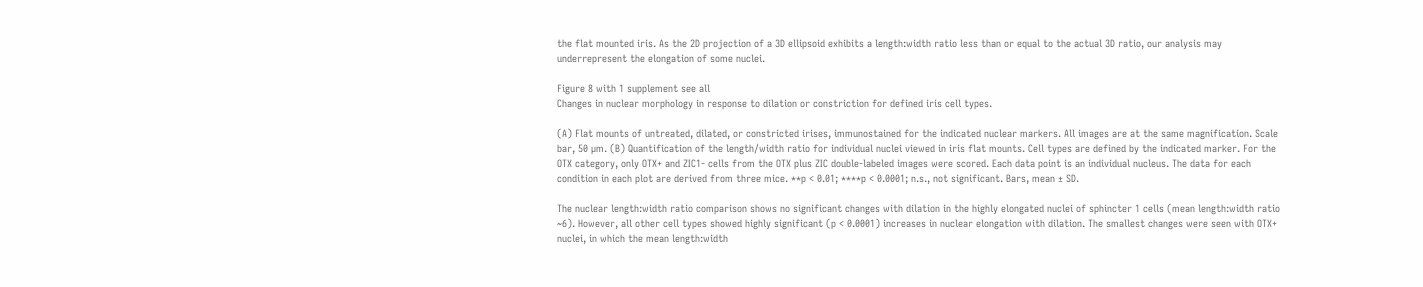the flat mounted iris. As the 2D projection of a 3D ellipsoid exhibits a length:width ratio less than or equal to the actual 3D ratio, our analysis may underrepresent the elongation of some nuclei.

Figure 8 with 1 supplement see all
Changes in nuclear morphology in response to dilation or constriction for defined iris cell types.

(A) Flat mounts of untreated, dilated, or constricted irises, immunostained for the indicated nuclear markers. All images are at the same magnification. Scale bar, 50 µm. (B) Quantification of the length/width ratio for individual nuclei viewed in iris flat mounts. Cell types are defined by the indicated marker. For the OTX category, only OTX+ and ZIC1- cells from the OTX plus ZIC double-labeled images were scored. Each data point is an individual nucleus. The data for each condition in each plot are derived from three mice. **p < 0.01; ****p < 0.0001; n.s., not significant. Bars, mean ± SD.

The nuclear length:width ratio comparison shows no significant changes with dilation in the highly elongated nuclei of sphincter 1 cells (mean length:width ratio ~6). However, all other cell types showed highly significant (p < 0.0001) increases in nuclear elongation with dilation. The smallest changes were seen with OTX+ nuclei, in which the mean length:width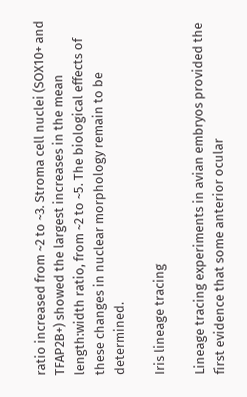ratio increased from ~2 to ~3. Stroma cell nuclei (SOX10+ and TFAP2B+) showed the largest increases in the mean length:width ratio, from ~2 to ~5. The biological effects of these changes in nuclear morphology remain to be determined.

Iris lineage tracing

Lineage tracing experiments in avian embryos provided the first evidence that some anterior ocular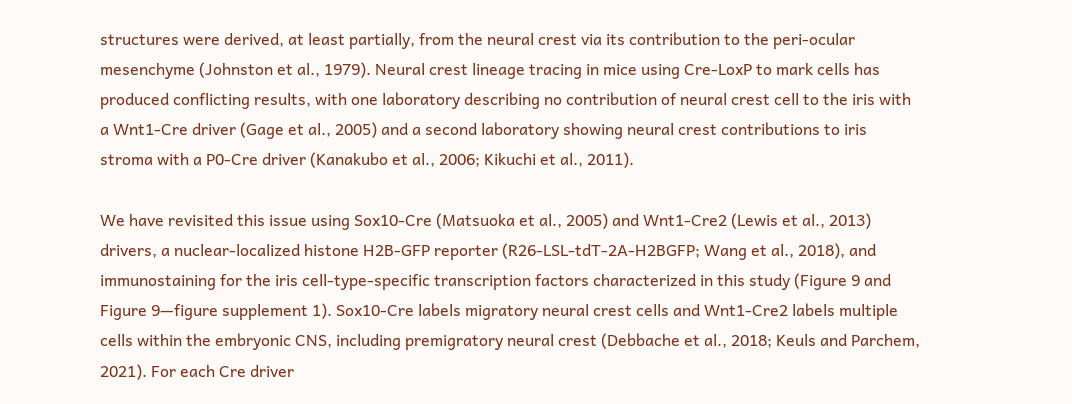structures were derived, at least partially, from the neural crest via its contribution to the peri-ocular mesenchyme (Johnston et al., 1979). Neural crest lineage tracing in mice using Cre-LoxP to mark cells has produced conflicting results, with one laboratory describing no contribution of neural crest cell to the iris with a Wnt1-Cre driver (Gage et al., 2005) and a second laboratory showing neural crest contributions to iris stroma with a P0-Cre driver (Kanakubo et al., 2006; Kikuchi et al., 2011).

We have revisited this issue using Sox10-Cre (Matsuoka et al., 2005) and Wnt1-Cre2 (Lewis et al., 2013) drivers, a nuclear-localized histone H2B-GFP reporter (R26-LSL-tdT-2A-H2BGFP; Wang et al., 2018), and immunostaining for the iris cell-type-specific transcription factors characterized in this study (Figure 9 and Figure 9—figure supplement 1). Sox10-Cre labels migratory neural crest cells and Wnt1-Cre2 labels multiple cells within the embryonic CNS, including premigratory neural crest (Debbache et al., 2018; Keuls and Parchem, 2021). For each Cre driver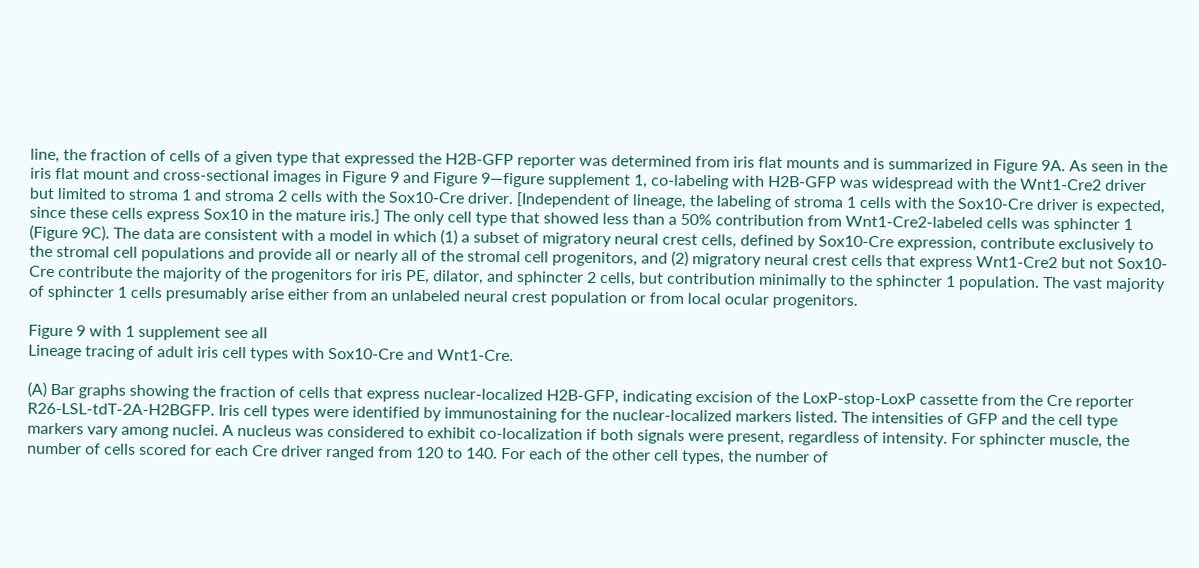line, the fraction of cells of a given type that expressed the H2B-GFP reporter was determined from iris flat mounts and is summarized in Figure 9A. As seen in the iris flat mount and cross-sectional images in Figure 9 and Figure 9—figure supplement 1, co-labeling with H2B-GFP was widespread with the Wnt1-Cre2 driver but limited to stroma 1 and stroma 2 cells with the Sox10-Cre driver. [Independent of lineage, the labeling of stroma 1 cells with the Sox10-Cre driver is expected, since these cells express Sox10 in the mature iris.] The only cell type that showed less than a 50% contribution from Wnt1-Cre2-labeled cells was sphincter 1 (Figure 9C). The data are consistent with a model in which (1) a subset of migratory neural crest cells, defined by Sox10-Cre expression, contribute exclusively to the stromal cell populations and provide all or nearly all of the stromal cell progenitors, and (2) migratory neural crest cells that express Wnt1-Cre2 but not Sox10-Cre contribute the majority of the progenitors for iris PE, dilator, and sphincter 2 cells, but contribution minimally to the sphincter 1 population. The vast majority of sphincter 1 cells presumably arise either from an unlabeled neural crest population or from local ocular progenitors.

Figure 9 with 1 supplement see all
Lineage tracing of adult iris cell types with Sox10-Cre and Wnt1-Cre.

(A) Bar graphs showing the fraction of cells that express nuclear-localized H2B-GFP, indicating excision of the LoxP-stop-LoxP cassette from the Cre reporter R26-LSL-tdT-2A-H2BGFP. Iris cell types were identified by immunostaining for the nuclear-localized markers listed. The intensities of GFP and the cell type markers vary among nuclei. A nucleus was considered to exhibit co-localization if both signals were present, regardless of intensity. For sphincter muscle, the number of cells scored for each Cre driver ranged from 120 to 140. For each of the other cell types, the number of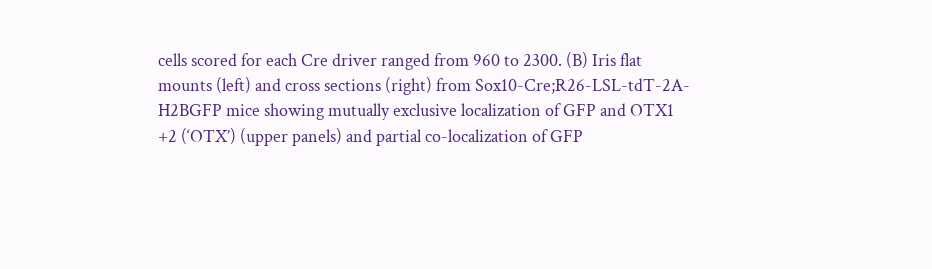cells scored for each Cre driver ranged from 960 to 2300. (B) Iris flat mounts (left) and cross sections (right) from Sox10-Cre;R26-LSL-tdT-2A-H2BGFP mice showing mutually exclusive localization of GFP and OTX1 +2 (‘OTX’) (upper panels) and partial co-localization of GFP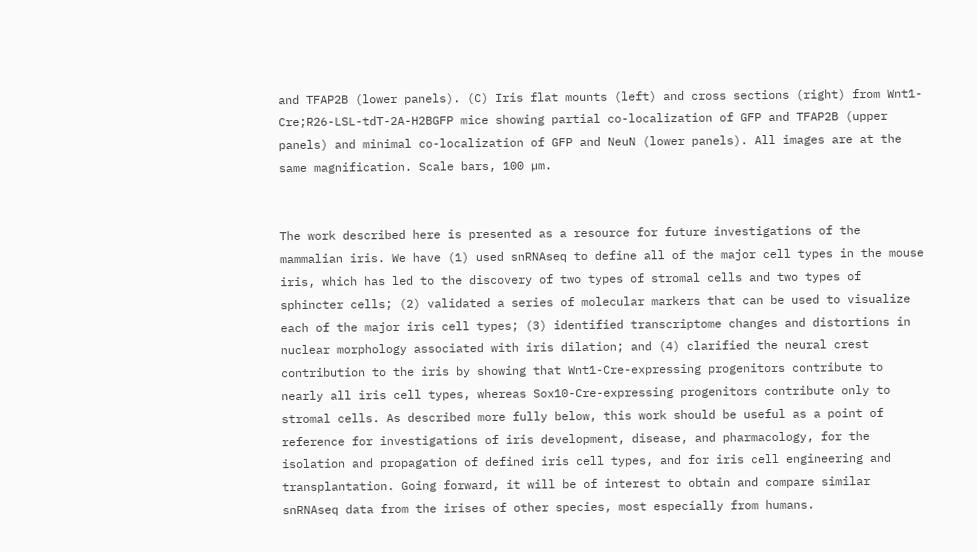and TFAP2B (lower panels). (C) Iris flat mounts (left) and cross sections (right) from Wnt1-Cre;R26-LSL-tdT-2A-H2BGFP mice showing partial co-localization of GFP and TFAP2B (upper panels) and minimal co-localization of GFP and NeuN (lower panels). All images are at the same magnification. Scale bars, 100 µm.


The work described here is presented as a resource for future investigations of the mammalian iris. We have (1) used snRNAseq to define all of the major cell types in the mouse iris, which has led to the discovery of two types of stromal cells and two types of sphincter cells; (2) validated a series of molecular markers that can be used to visualize each of the major iris cell types; (3) identified transcriptome changes and distortions in nuclear morphology associated with iris dilation; and (4) clarified the neural crest contribution to the iris by showing that Wnt1-Cre-expressing progenitors contribute to nearly all iris cell types, whereas Sox10-Cre-expressing progenitors contribute only to stromal cells. As described more fully below, this work should be useful as a point of reference for investigations of iris development, disease, and pharmacology, for the isolation and propagation of defined iris cell types, and for iris cell engineering and transplantation. Going forward, it will be of interest to obtain and compare similar snRNAseq data from the irises of other species, most especially from humans.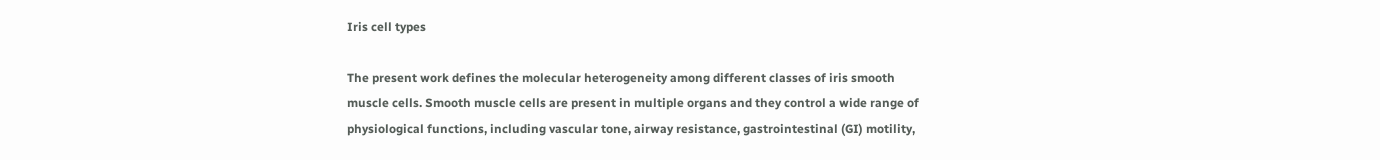Iris cell types

The present work defines the molecular heterogeneity among different classes of iris smooth muscle cells. Smooth muscle cells are present in multiple organs and they control a wide range of physiological functions, including vascular tone, airway resistance, gastrointestinal (GI) motility,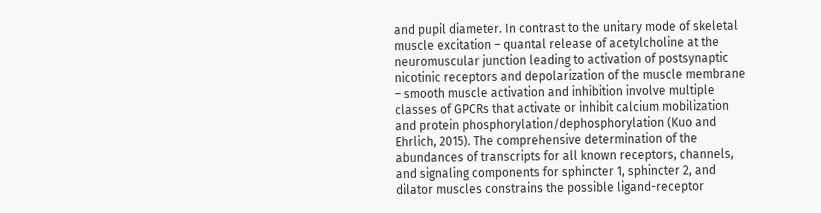and pupil diameter. In contrast to the unitary mode of skeletal muscle excitation – quantal release of acetylcholine at the neuromuscular junction leading to activation of postsynaptic nicotinic receptors and depolarization of the muscle membrane – smooth muscle activation and inhibition involve multiple classes of GPCRs that activate or inhibit calcium mobilization and protein phosphorylation/dephosphorylation (Kuo and Ehrlich, 2015). The comprehensive determination of the abundances of transcripts for all known receptors, channels, and signaling components for sphincter 1, sphincter 2, and dilator muscles constrains the possible ligand-receptor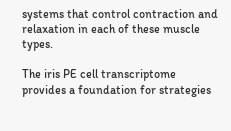systems that control contraction and relaxation in each of these muscle types.

The iris PE cell transcriptome provides a foundation for strategies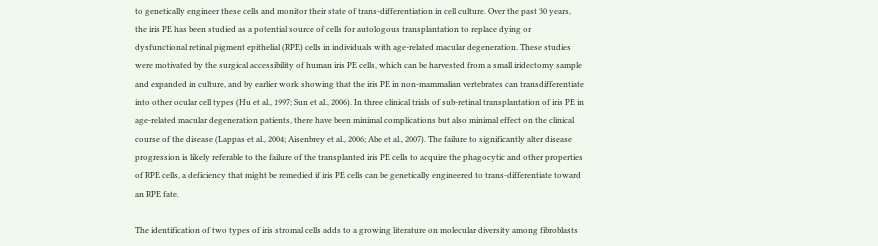to genetically engineer these cells and monitor their state of trans-differentiation in cell culture. Over the past 30 years, the iris PE has been studied as a potential source of cells for autologous transplantation to replace dying or dysfunctional retinal pigment epithelial (RPE) cells in individuals with age-related macular degeneration. These studies were motivated by the surgical accessibility of human iris PE cells, which can be harvested from a small iridectomy sample and expanded in culture, and by earlier work showing that the iris PE in non-mammalian vertebrates can transdifferentiate into other ocular cell types (Hu et al., 1997; Sun et al., 2006). In three clinical trials of sub-retinal transplantation of iris PE in age-related macular degeneration patients, there have been minimal complications but also minimal effect on the clinical course of the disease (Lappas et al., 2004; Aisenbrey et al., 2006; Abe et al., 2007). The failure to significantly alter disease progression is likely referable to the failure of the transplanted iris PE cells to acquire the phagocytic and other properties of RPE cells, a deficiency that might be remedied if iris PE cells can be genetically engineered to trans-differentiate toward an RPE fate.

The identification of two types of iris stromal cells adds to a growing literature on molecular diversity among fibroblasts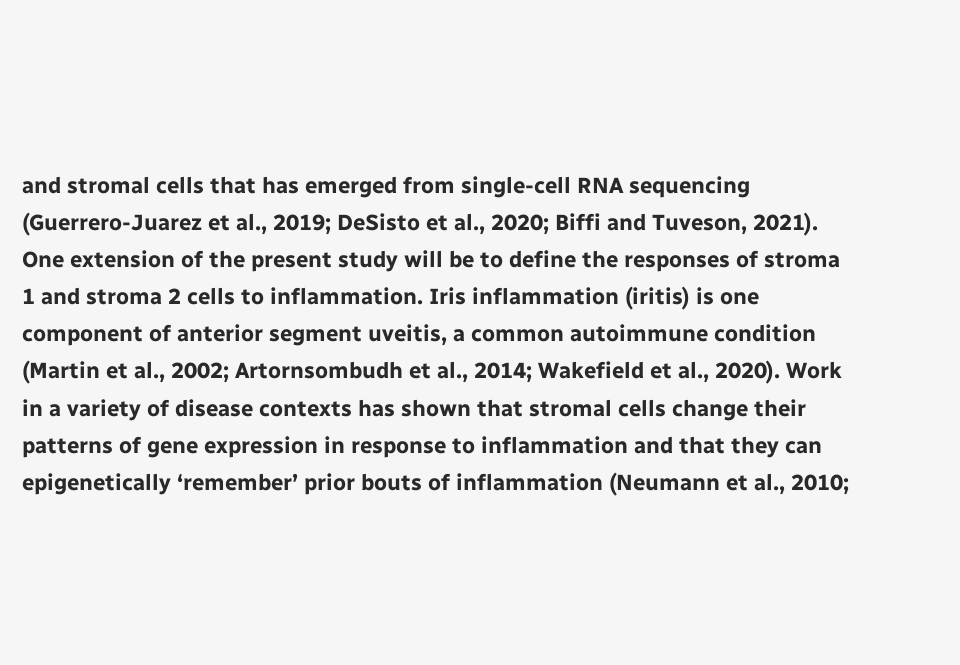and stromal cells that has emerged from single-cell RNA sequencing (Guerrero-Juarez et al., 2019; DeSisto et al., 2020; Biffi and Tuveson, 2021). One extension of the present study will be to define the responses of stroma 1 and stroma 2 cells to inflammation. Iris inflammation (iritis) is one component of anterior segment uveitis, a common autoimmune condition (Martin et al., 2002; Artornsombudh et al., 2014; Wakefield et al., 2020). Work in a variety of disease contexts has shown that stromal cells change their patterns of gene expression in response to inflammation and that they can epigenetically ‘remember’ prior bouts of inflammation (Neumann et al., 2010;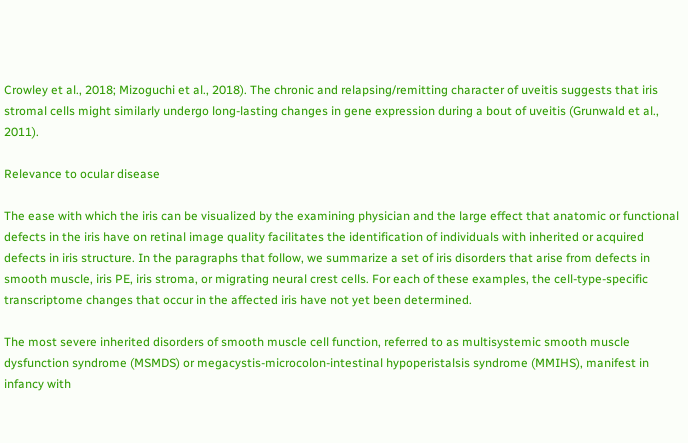Crowley et al., 2018; Mizoguchi et al., 2018). The chronic and relapsing/remitting character of uveitis suggests that iris stromal cells might similarly undergo long-lasting changes in gene expression during a bout of uveitis (Grunwald et al., 2011).

Relevance to ocular disease

The ease with which the iris can be visualized by the examining physician and the large effect that anatomic or functional defects in the iris have on retinal image quality facilitates the identification of individuals with inherited or acquired defects in iris structure. In the paragraphs that follow, we summarize a set of iris disorders that arise from defects in smooth muscle, iris PE, iris stroma, or migrating neural crest cells. For each of these examples, the cell-type-specific transcriptome changes that occur in the affected iris have not yet been determined.

The most severe inherited disorders of smooth muscle cell function, referred to as multisystemic smooth muscle dysfunction syndrome (MSMDS) or megacystis-microcolon-intestinal hypoperistalsis syndrome (MMIHS), manifest in infancy with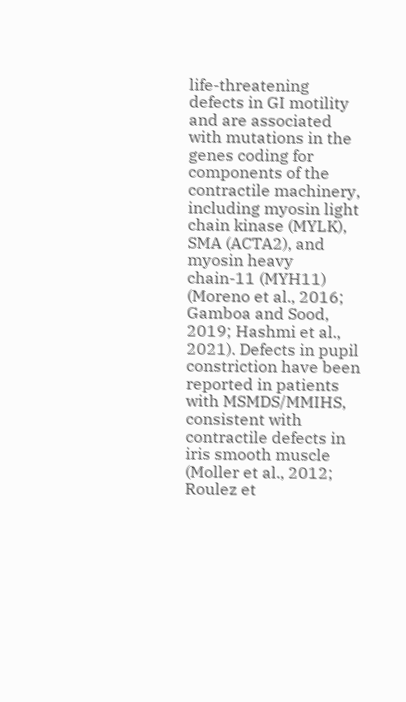life-threatening defects in GI motility and are associated with mutations in the genes coding for components of the contractile machinery, including myosin light chain kinase (MYLK), SMA (ACTA2), and myosin heavy chain-11 (MYH11) (Moreno et al., 2016; Gamboa and Sood, 2019; Hashmi et al., 2021). Defects in pupil constriction have been reported in patients with MSMDS/MMIHS, consistent with contractile defects in iris smooth muscle (Moller et al., 2012; Roulez et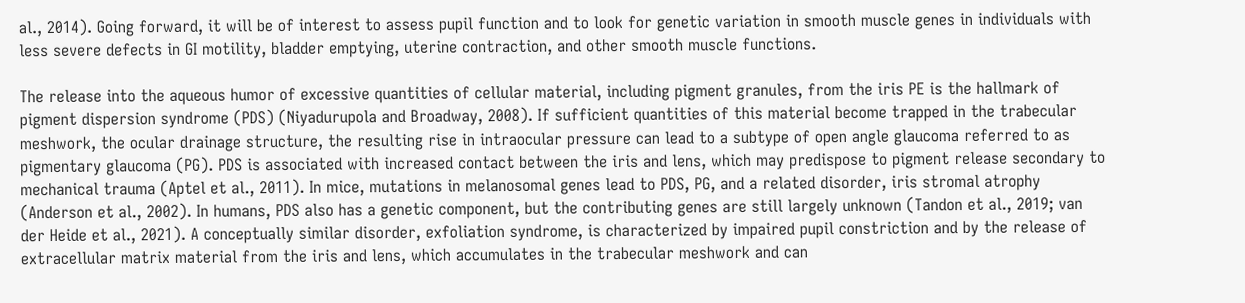al., 2014). Going forward, it will be of interest to assess pupil function and to look for genetic variation in smooth muscle genes in individuals with less severe defects in GI motility, bladder emptying, uterine contraction, and other smooth muscle functions.

The release into the aqueous humor of excessive quantities of cellular material, including pigment granules, from the iris PE is the hallmark of pigment dispersion syndrome (PDS) (Niyadurupola and Broadway, 2008). If sufficient quantities of this material become trapped in the trabecular meshwork, the ocular drainage structure, the resulting rise in intraocular pressure can lead to a subtype of open angle glaucoma referred to as pigmentary glaucoma (PG). PDS is associated with increased contact between the iris and lens, which may predispose to pigment release secondary to mechanical trauma (Aptel et al., 2011). In mice, mutations in melanosomal genes lead to PDS, PG, and a related disorder, iris stromal atrophy (Anderson et al., 2002). In humans, PDS also has a genetic component, but the contributing genes are still largely unknown (Tandon et al., 2019; van der Heide et al., 2021). A conceptually similar disorder, exfoliation syndrome, is characterized by impaired pupil constriction and by the release of extracellular matrix material from the iris and lens, which accumulates in the trabecular meshwork and can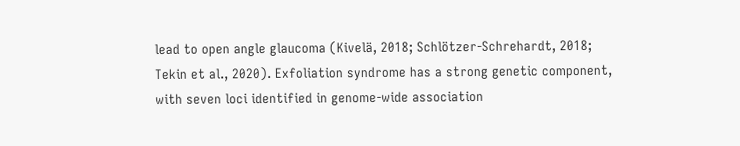lead to open angle glaucoma (Kivelä, 2018; Schlötzer-Schrehardt, 2018; Tekin et al., 2020). Exfoliation syndrome has a strong genetic component, with seven loci identified in genome-wide association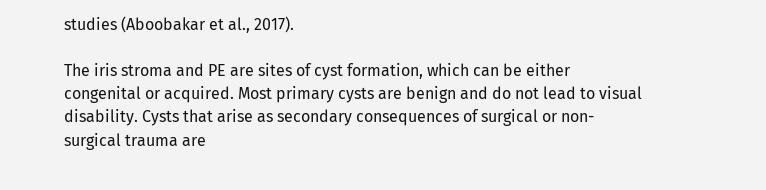studies (Aboobakar et al., 2017).

The iris stroma and PE are sites of cyst formation, which can be either congenital or acquired. Most primary cysts are benign and do not lead to visual disability. Cysts that arise as secondary consequences of surgical or non-surgical trauma are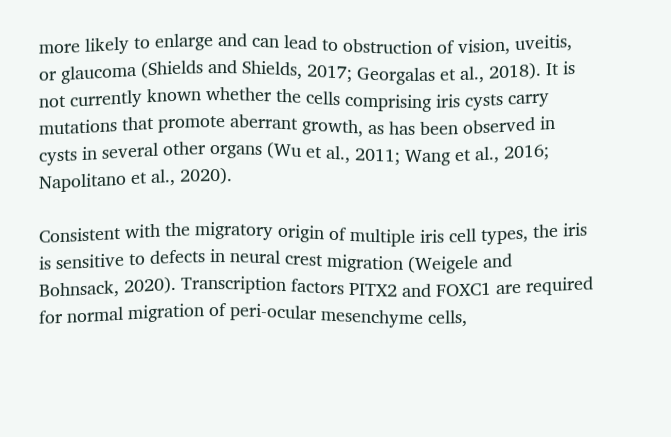more likely to enlarge and can lead to obstruction of vision, uveitis, or glaucoma (Shields and Shields, 2017; Georgalas et al., 2018). It is not currently known whether the cells comprising iris cysts carry mutations that promote aberrant growth, as has been observed in cysts in several other organs (Wu et al., 2011; Wang et al., 2016; Napolitano et al., 2020).

Consistent with the migratory origin of multiple iris cell types, the iris is sensitive to defects in neural crest migration (Weigele and Bohnsack, 2020). Transcription factors PITX2 and FOXC1 are required for normal migration of peri-ocular mesenchyme cells,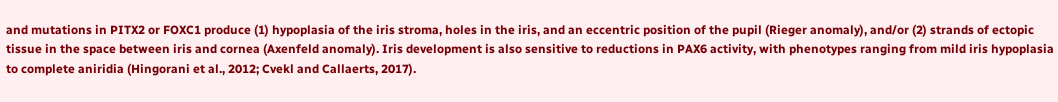and mutations in PITX2 or FOXC1 produce (1) hypoplasia of the iris stroma, holes in the iris, and an eccentric position of the pupil (Rieger anomaly), and/or (2) strands of ectopic tissue in the space between iris and cornea (Axenfeld anomaly). Iris development is also sensitive to reductions in PAX6 activity, with phenotypes ranging from mild iris hypoplasia to complete aniridia (Hingorani et al., 2012; Cvekl and Callaerts, 2017).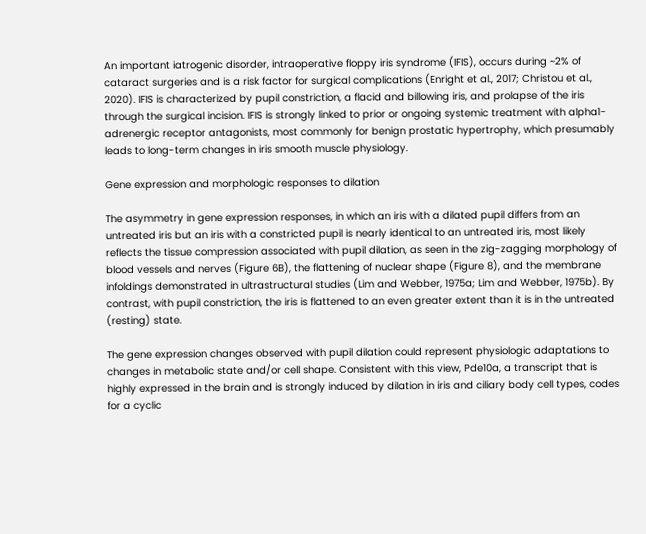An important iatrogenic disorder, intraoperative floppy iris syndrome (IFIS), occurs during ~2% of cataract surgeries and is a risk factor for surgical complications (Enright et al., 2017; Christou et al., 2020). IFIS is characterized by pupil constriction, a flacid and billowing iris, and prolapse of the iris through the surgical incision. IFIS is strongly linked to prior or ongoing systemic treatment with alpha1-adrenergic receptor antagonists, most commonly for benign prostatic hypertrophy, which presumably leads to long-term changes in iris smooth muscle physiology.

Gene expression and morphologic responses to dilation

The asymmetry in gene expression responses, in which an iris with a dilated pupil differs from an untreated iris but an iris with a constricted pupil is nearly identical to an untreated iris, most likely reflects the tissue compression associated with pupil dilation, as seen in the zig-zagging morphology of blood vessels and nerves (Figure 6B), the flattening of nuclear shape (Figure 8), and the membrane infoldings demonstrated in ultrastructural studies (Lim and Webber, 1975a; Lim and Webber, 1975b). By contrast, with pupil constriction, the iris is flattened to an even greater extent than it is in the untreated (resting) state.

The gene expression changes observed with pupil dilation could represent physiologic adaptations to changes in metabolic state and/or cell shape. Consistent with this view, Pde10a, a transcript that is highly expressed in the brain and is strongly induced by dilation in iris and ciliary body cell types, codes for a cyclic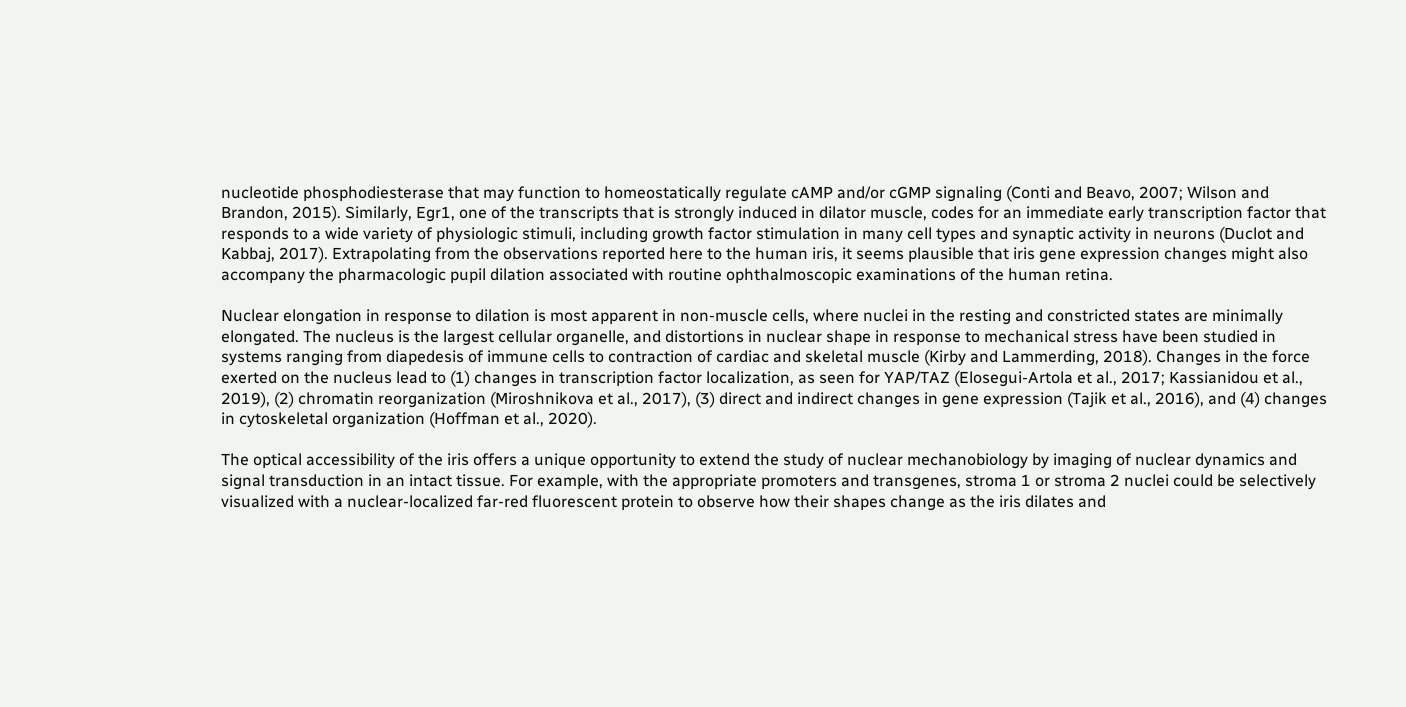nucleotide phosphodiesterase that may function to homeostatically regulate cAMP and/or cGMP signaling (Conti and Beavo, 2007; Wilson and Brandon, 2015). Similarly, Egr1, one of the transcripts that is strongly induced in dilator muscle, codes for an immediate early transcription factor that responds to a wide variety of physiologic stimuli, including growth factor stimulation in many cell types and synaptic activity in neurons (Duclot and Kabbaj, 2017). Extrapolating from the observations reported here to the human iris, it seems plausible that iris gene expression changes might also accompany the pharmacologic pupil dilation associated with routine ophthalmoscopic examinations of the human retina.

Nuclear elongation in response to dilation is most apparent in non-muscle cells, where nuclei in the resting and constricted states are minimally elongated. The nucleus is the largest cellular organelle, and distortions in nuclear shape in response to mechanical stress have been studied in systems ranging from diapedesis of immune cells to contraction of cardiac and skeletal muscle (Kirby and Lammerding, 2018). Changes in the force exerted on the nucleus lead to (1) changes in transcription factor localization, as seen for YAP/TAZ (Elosegui-Artola et al., 2017; Kassianidou et al., 2019), (2) chromatin reorganization (Miroshnikova et al., 2017), (3) direct and indirect changes in gene expression (Tajik et al., 2016), and (4) changes in cytoskeletal organization (Hoffman et al., 2020).

The optical accessibility of the iris offers a unique opportunity to extend the study of nuclear mechanobiology by imaging of nuclear dynamics and signal transduction in an intact tissue. For example, with the appropriate promoters and transgenes, stroma 1 or stroma 2 nuclei could be selectively visualized with a nuclear-localized far-red fluorescent protein to observe how their shapes change as the iris dilates and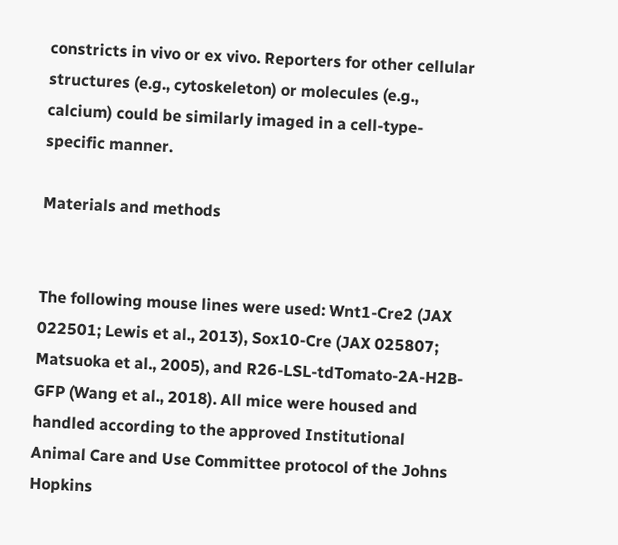constricts in vivo or ex vivo. Reporters for other cellular structures (e.g., cytoskeleton) or molecules (e.g., calcium) could be similarly imaged in a cell-type-specific manner.

Materials and methods


The following mouse lines were used: Wnt1-Cre2 (JAX 022501; Lewis et al., 2013), Sox10-Cre (JAX 025807; Matsuoka et al., 2005), and R26-LSL-tdTomato-2A-H2B-GFP (Wang et al., 2018). All mice were housed and handled according to the approved Institutional Animal Care and Use Committee protocol of the Johns Hopkins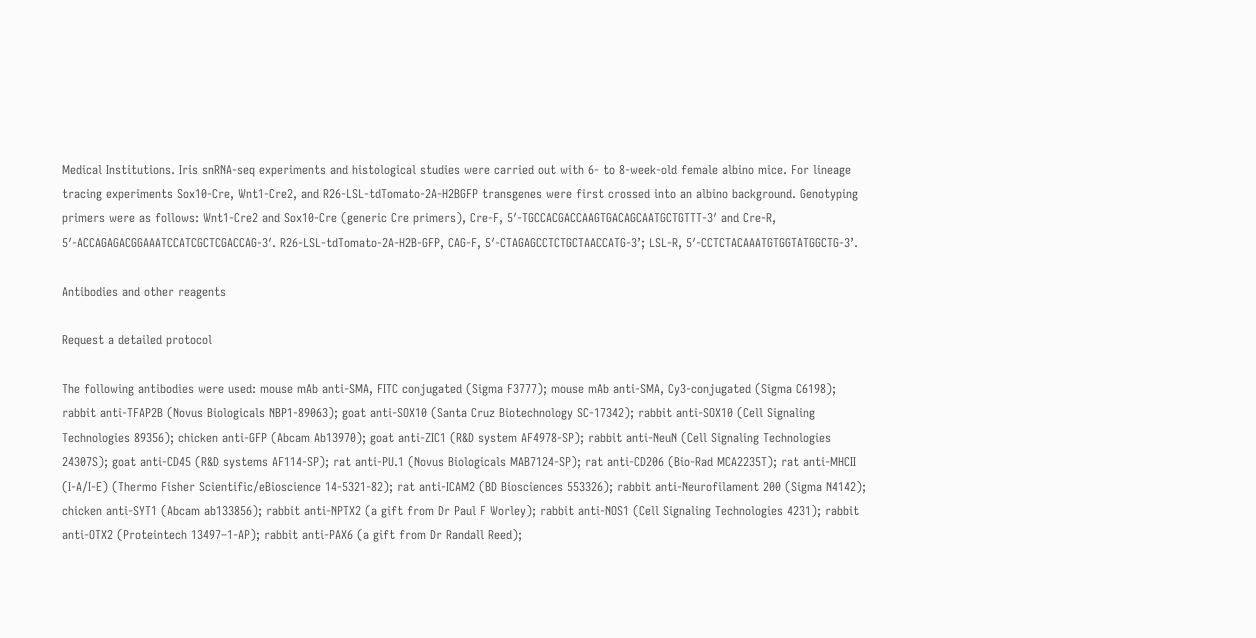Medical Institutions. Iris snRNA-seq experiments and histological studies were carried out with 6- to 8-week-old female albino mice. For lineage tracing experiments Sox10-Cre, Wnt1-Cre2, and R26-LSL-tdTomato-2A-H2BGFP transgenes were first crossed into an albino background. Genotyping primers were as follows: Wnt1-Cre2 and Sox10-Cre (generic Cre primers), Cre-F, 5′-TGCCACGACCAAGTGACAGCAATGCTGTTT-3′ and Cre-R, 5′-ACCAGAGACGGAAATCCATCGCTCGACCAG-3′. R26-LSL-tdTomato-2A-H2B-GFP, CAG-F, 5′-CTAGAGCCTCTGCTAACCATG-3’; LSL-R, 5′-CCTCTACAAATGTGGTATGGCTG-3’.

Antibodies and other reagents

Request a detailed protocol

The following antibodies were used: mouse mAb anti-SMA, FITC conjugated (Sigma F3777); mouse mAb anti-SMA, Cy3-conjugated (Sigma C6198); rabbit anti-TFAP2B (Novus Biologicals NBP1-89063); goat anti-SOX10 (Santa Cruz Biotechnology SC-17342); rabbit anti-SOX10 (Cell Signaling Technologies 89356); chicken anti-GFP (Abcam Ab13970); goat anti-ZIC1 (R&D system AF4978-SP); rabbit anti-NeuN (Cell Signaling Technologies 24307S); goat anti-CD45 (R&D systems AF114-SP); rat anti-PU.1 (Novus Biologicals MAB7124-SP); rat anti-CD206 (Bio-Rad MCA2235T); rat anti-MHCII (I-A/I-E) (Thermo Fisher Scientific/eBioscience 14-5321-82); rat anti-ICAM2 (BD Biosciences 553326); rabbit anti-Neurofilament 200 (Sigma N4142); chicken anti-SYT1 (Abcam ab133856); rabbit anti-NPTX2 (a gift from Dr Paul F Worley); rabbit anti-NOS1 (Cell Signaling Technologies 4231); rabbit anti-OTX2 (Proteintech 13497–1-AP); rabbit anti-PAX6 (a gift from Dr Randall Reed);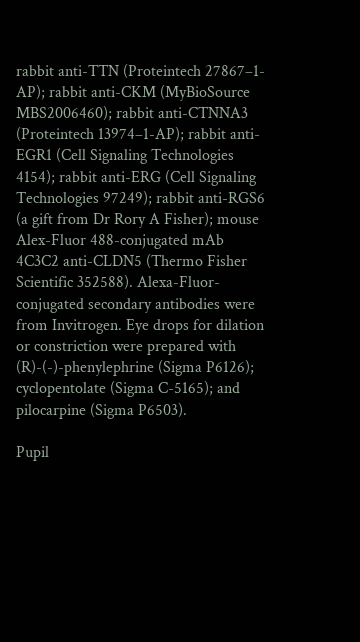rabbit anti-TTN (Proteintech 27867–1-AP); rabbit anti-CKM (MyBioSource MBS2006460); rabbit anti-CTNNA3 (Proteintech 13974–1-AP); rabbit anti-EGR1 (Cell Signaling Technologies 4154); rabbit anti-ERG (Cell Signaling Technologies 97249); rabbit anti-RGS6 (a gift from Dr Rory A Fisher); mouse Alex-Fluor 488-conjugated mAb 4C3C2 anti-CLDN5 (Thermo Fisher Scientific 352588). Alexa-Fluor-conjugated secondary antibodies were from Invitrogen. Eye drops for dilation or constriction were prepared with (R)-(-)-phenylephrine (Sigma P6126); cyclopentolate (Sigma C-5165); and pilocarpine (Sigma P6503).

Pupil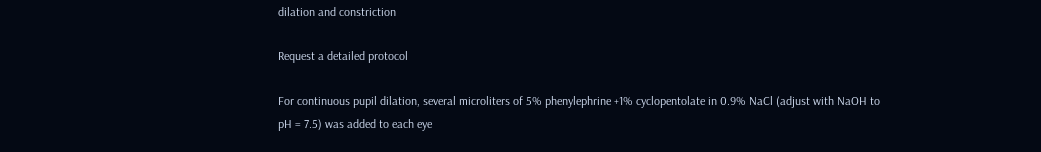dilation and constriction

Request a detailed protocol

For continuous pupil dilation, several microliters of 5% phenylephrine +1% cyclopentolate in 0.9% NaCl (adjust with NaOH to pH = 7.5) was added to each eye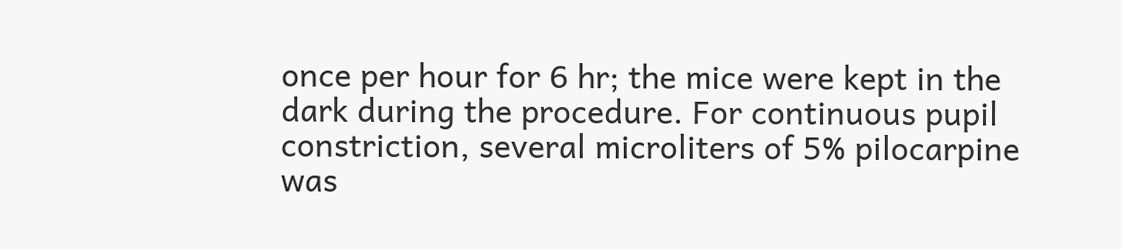once per hour for 6 hr; the mice were kept in the dark during the procedure. For continuous pupil constriction, several microliters of 5% pilocarpine was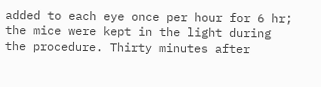added to each eye once per hour for 6 hr; the mice were kept in the light during the procedure. Thirty minutes after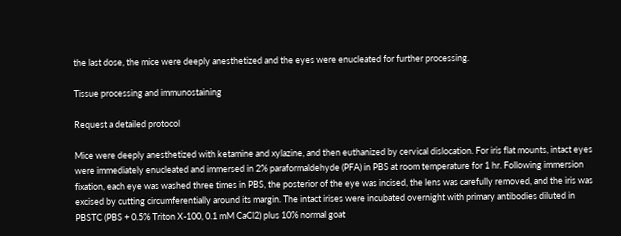the last dose, the mice were deeply anesthetized and the eyes were enucleated for further processing.

Tissue processing and immunostaining

Request a detailed protocol

Mice were deeply anesthetized with ketamine and xylazine, and then euthanized by cervical dislocation. For iris flat mounts, intact eyes were immediately enucleated and immersed in 2% paraformaldehyde (PFA) in PBS at room temperature for 1 hr. Following immersion fixation, each eye was washed three times in PBS, the posterior of the eye was incised, the lens was carefully removed, and the iris was excised by cutting circumferentially around its margin. The intact irises were incubated overnight with primary antibodies diluted in PBSTC (PBS + 0.5% Triton X-100, 0.1 mM CaCl2) plus 10% normal goat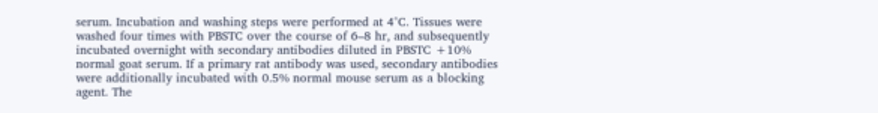serum. Incubation and washing steps were performed at 4°C. Tissues were washed four times with PBSTC over the course of 6–8 hr, and subsequently incubated overnight with secondary antibodies diluted in PBSTC +10% normal goat serum. If a primary rat antibody was used, secondary antibodies were additionally incubated with 0.5% normal mouse serum as a blocking agent. The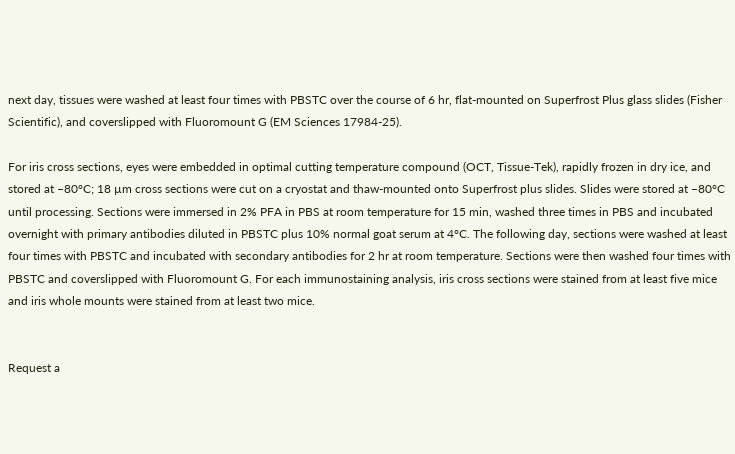next day, tissues were washed at least four times with PBSTC over the course of 6 hr, flat-mounted on Superfrost Plus glass slides (Fisher Scientific), and coverslipped with Fluoromount G (EM Sciences 17984-25).

For iris cross sections, eyes were embedded in optimal cutting temperature compound (OCT, Tissue-Tek), rapidly frozen in dry ice, and stored at –80°C; 18 µm cross sections were cut on a cryostat and thaw-mounted onto Superfrost plus slides. Slides were stored at –80°C until processing. Sections were immersed in 2% PFA in PBS at room temperature for 15 min, washed three times in PBS and incubated overnight with primary antibodies diluted in PBSTC plus 10% normal goat serum at 4°C. The following day, sections were washed at least four times with PBSTC and incubated with secondary antibodies for 2 hr at room temperature. Sections were then washed four times with PBSTC and coverslipped with Fluoromount G. For each immunostaining analysis, iris cross sections were stained from at least five mice and iris whole mounts were stained from at least two mice.


Request a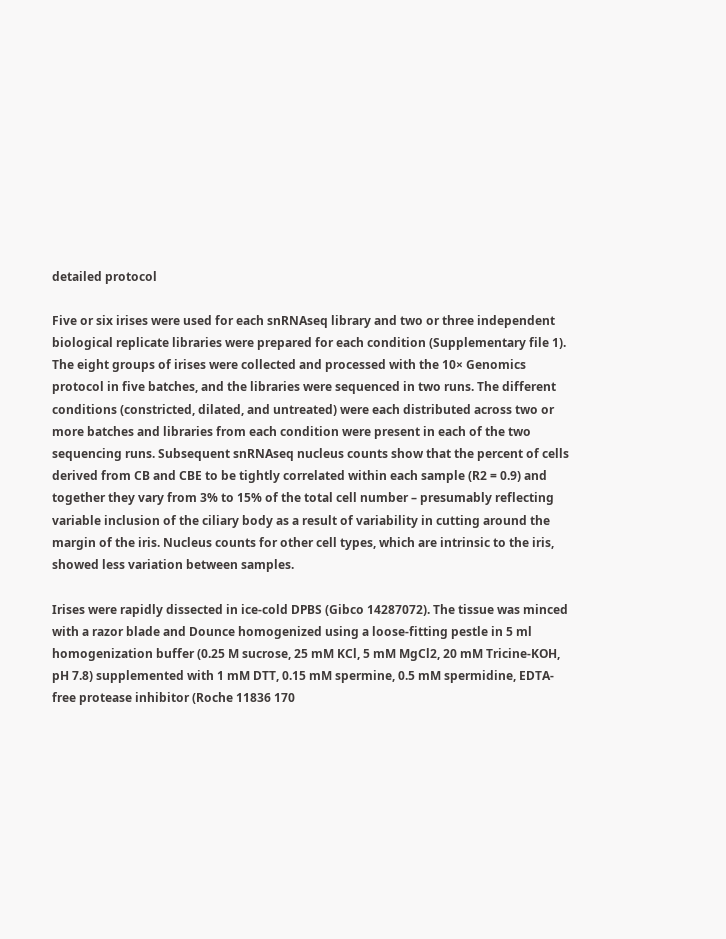detailed protocol

Five or six irises were used for each snRNAseq library and two or three independent biological replicate libraries were prepared for each condition (Supplementary file 1). The eight groups of irises were collected and processed with the 10× Genomics protocol in five batches, and the libraries were sequenced in two runs. The different conditions (constricted, dilated, and untreated) were each distributed across two or more batches and libraries from each condition were present in each of the two sequencing runs. Subsequent snRNAseq nucleus counts show that the percent of cells derived from CB and CBE to be tightly correlated within each sample (R2 = 0.9) and together they vary from 3% to 15% of the total cell number – presumably reflecting variable inclusion of the ciliary body as a result of variability in cutting around the margin of the iris. Nucleus counts for other cell types, which are intrinsic to the iris, showed less variation between samples.

Irises were rapidly dissected in ice-cold DPBS (Gibco 14287072). The tissue was minced with a razor blade and Dounce homogenized using a loose-fitting pestle in 5 ml homogenization buffer (0.25 M sucrose, 25 mM KCl, 5 mM MgCl2, 20 mM Tricine-KOH, pH 7.8) supplemented with 1 mM DTT, 0.15 mM spermine, 0.5 mM spermidine, EDTA-free protease inhibitor (Roche 11836 170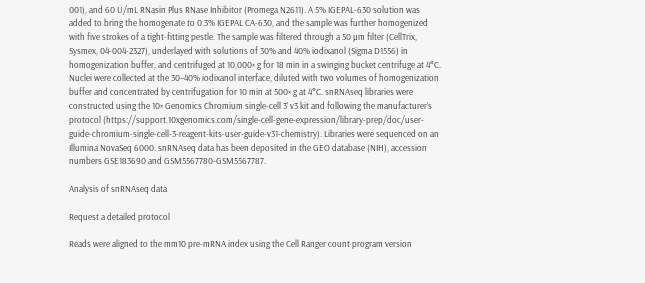001), and 60 U/mL RNasin Plus RNase Inhibitor (Promega N2611). A 5% IGEPAL-630 solution was added to bring the homogenate to 0.3% IGEPAL CA-630, and the sample was further homogenized with five strokes of a tight-fitting pestle. The sample was filtered through a 50 µm filter (CellTrix, Sysmex, 04-004-2327), underlayed with solutions of 30% and 40% iodixanol (Sigma D1556) in homogenization buffer, and centrifuged at 10,000× g for 18 min in a swinging bucket centrifuge at 4°C. Nuclei were collected at the 30–40% iodixanol interface, diluted with two volumes of homogenization buffer and concentrated by centrifugation for 10 min at 500× g at 4°C. snRNAseq libraries were constructed using the 10× Genomics Chromium single-cell 3’ v3 kit and following the manufacturer’s protocol (https://support.10xgenomics.com/single-cell-gene-expression/library-prep/doc/user-guide-chromium-single-cell-3-reagent-kits-user-guide-v31-chemistry). Libraries were sequenced on an Illumina NovaSeq 6000. snRNAseq data has been deposited in the GEO database (NIH), accession numbers GSE183690 and GSM5567780-GSM5567787.

Analysis of snRNAseq data

Request a detailed protocol

Reads were aligned to the mm10 pre-mRNA index using the Cell Ranger count program version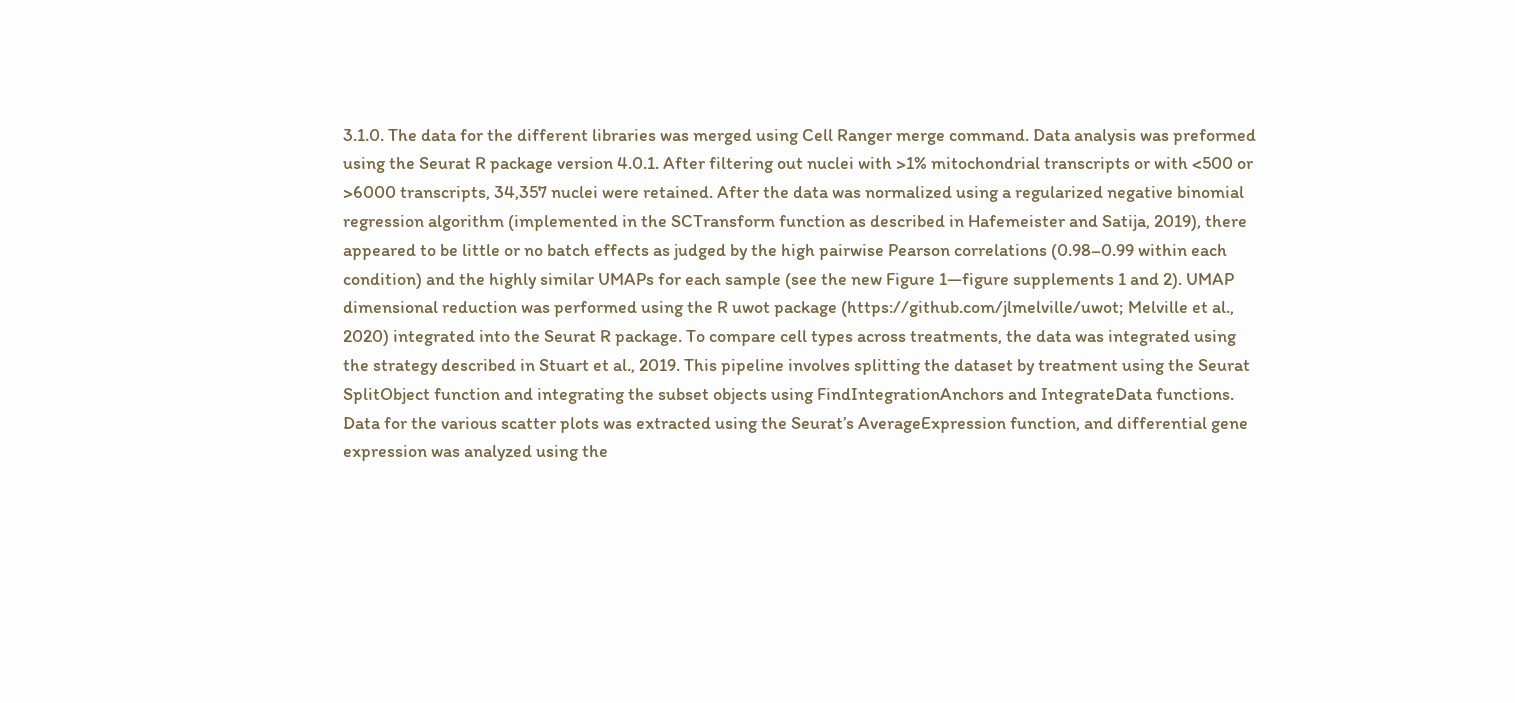3.1.0. The data for the different libraries was merged using Cell Ranger merge command. Data analysis was preformed using the Seurat R package version 4.0.1. After filtering out nuclei with >1% mitochondrial transcripts or with <500 or >6000 transcripts, 34,357 nuclei were retained. After the data was normalized using a regularized negative binomial regression algorithm (implemented in the SCTransform function as described in Hafemeister and Satija, 2019), there appeared to be little or no batch effects as judged by the high pairwise Pearson correlations (0.98–0.99 within each condition) and the highly similar UMAPs for each sample (see the new Figure 1—figure supplements 1 and 2). UMAP dimensional reduction was performed using the R uwot package (https://github.com/jlmelville/uwot; Melville et al., 2020) integrated into the Seurat R package. To compare cell types across treatments, the data was integrated using the strategy described in Stuart et al., 2019. This pipeline involves splitting the dataset by treatment using the Seurat SplitObject function and integrating the subset objects using FindIntegrationAnchors and IntegrateData functions. Data for the various scatter plots was extracted using the Seurat’s AverageExpression function, and differential gene expression was analyzed using the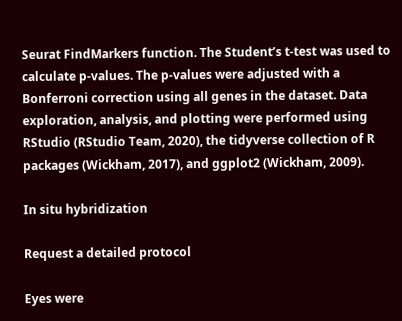Seurat FindMarkers function. The Student’s t-test was used to calculate p-values. The p-values were adjusted with a Bonferroni correction using all genes in the dataset. Data exploration, analysis, and plotting were performed using RStudio (RStudio Team, 2020), the tidyverse collection of R packages (Wickham, 2017), and ggplot2 (Wickham, 2009).

In situ hybridization

Request a detailed protocol

Eyes were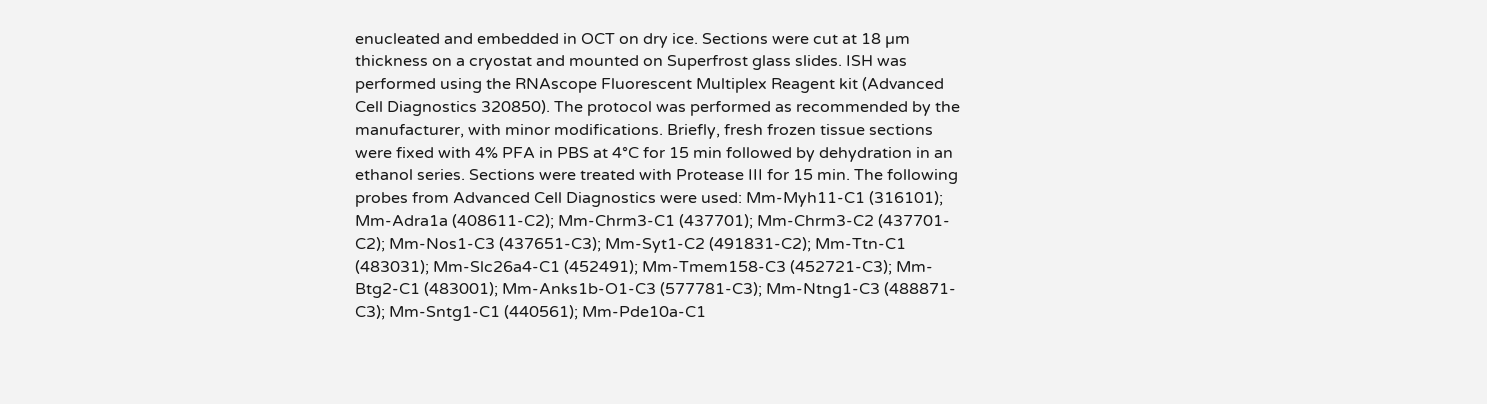enucleated and embedded in OCT on dry ice. Sections were cut at 18 µm thickness on a cryostat and mounted on Superfrost glass slides. ISH was performed using the RNAscope Fluorescent Multiplex Reagent kit (Advanced Cell Diagnostics 320850). The protocol was performed as recommended by the manufacturer, with minor modifications. Briefly, fresh frozen tissue sections were fixed with 4% PFA in PBS at 4°C for 15 min followed by dehydration in an ethanol series. Sections were treated with Protease III for 15 min. The following probes from Advanced Cell Diagnostics were used: Mm-Myh11-C1 (316101); Mm-Adra1a (408611-C2); Mm-Chrm3-C1 (437701); Mm-Chrm3-C2 (437701-C2); Mm-Nos1-C3 (437651-C3); Mm-Syt1-C2 (491831-C2); Mm-Ttn-C1 (483031); Mm-Slc26a4-C1 (452491); Mm-Tmem158-C3 (452721-C3); Mm-Btg2-C1 (483001); Mm-Anks1b-O1-C3 (577781-C3); Mm-Ntng1-C3 (488871-C3); Mm-Sntg1-C1 (440561); Mm-Pde10a-C1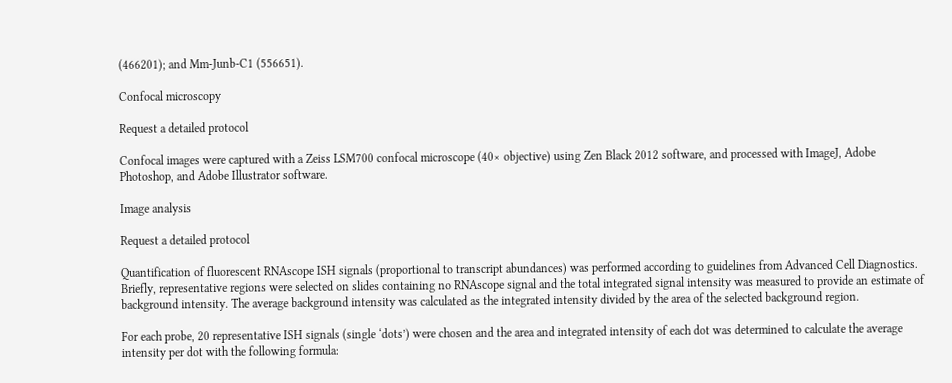(466201); and Mm-Junb-C1 (556651).

Confocal microscopy

Request a detailed protocol

Confocal images were captured with a Zeiss LSM700 confocal microscope (40× objective) using Zen Black 2012 software, and processed with ImageJ, Adobe Photoshop, and Adobe Illustrator software.

Image analysis

Request a detailed protocol

Quantification of fluorescent RNAscope ISH signals (proportional to transcript abundances) was performed according to guidelines from Advanced Cell Diagnostics. Briefly, representative regions were selected on slides containing no RNAscope signal and the total integrated signal intensity was measured to provide an estimate of background intensity. The average background intensity was calculated as the integrated intensity divided by the area of the selected background region.

For each probe, 20 representative ISH signals (single ‘dots’) were chosen and the area and integrated intensity of each dot was determined to calculate the average intensity per dot with the following formula: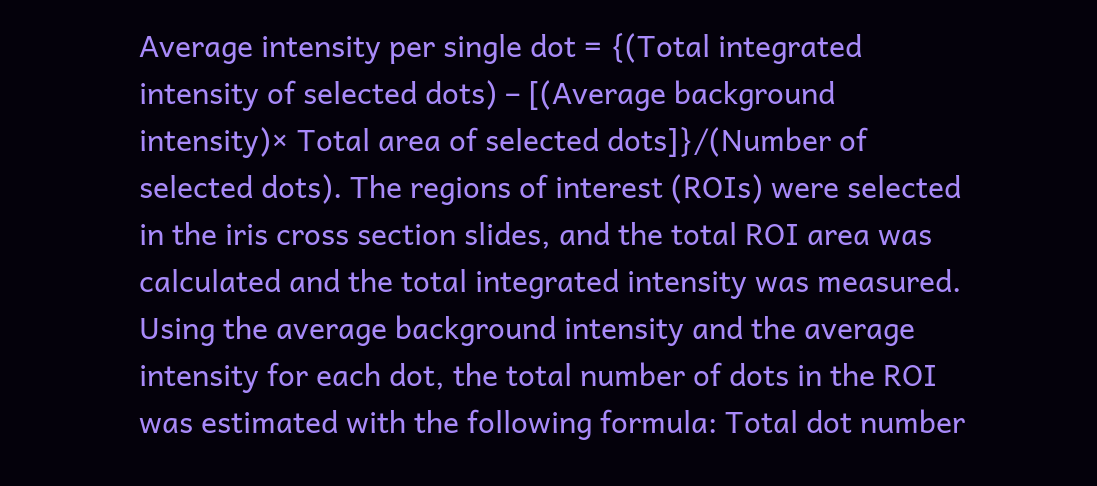Average intensity per single dot = {(Total integrated intensity of selected dots) – [(Average background intensity)× Total area of selected dots]}/(Number of selected dots). The regions of interest (ROIs) were selected in the iris cross section slides, and the total ROI area was calculated and the total integrated intensity was measured. Using the average background intensity and the average intensity for each dot, the total number of dots in the ROI was estimated with the following formula: Total dot number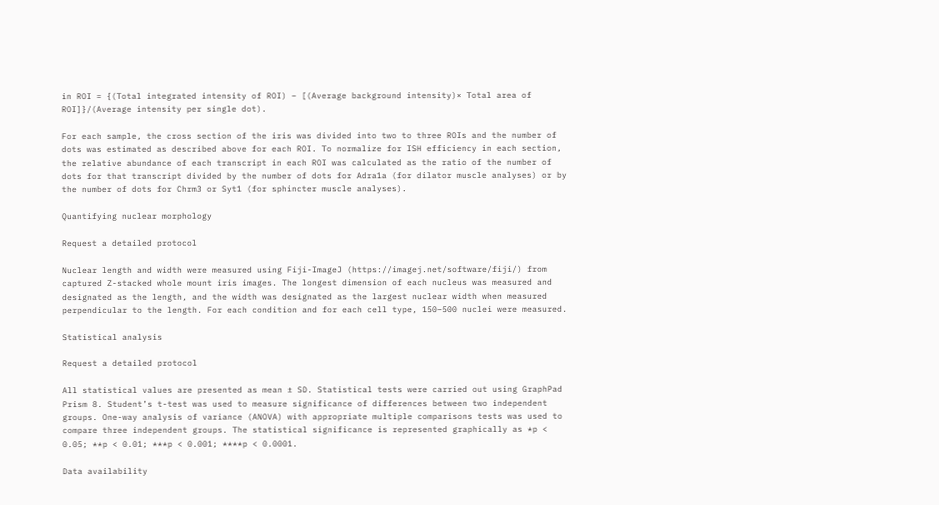in ROI = {(Total integrated intensity of ROI) – [(Average background intensity)× Total area of ROI]}/(Average intensity per single dot).

For each sample, the cross section of the iris was divided into two to three ROIs and the number of dots was estimated as described above for each ROI. To normalize for ISH efficiency in each section, the relative abundance of each transcript in each ROI was calculated as the ratio of the number of dots for that transcript divided by the number of dots for Adra1a (for dilator muscle analyses) or by the number of dots for Chrm3 or Syt1 (for sphincter muscle analyses).

Quantifying nuclear morphology

Request a detailed protocol

Nuclear length and width were measured using Fiji-ImageJ (https://imagej.net/software/fiji/) from captured Z-stacked whole mount iris images. The longest dimension of each nucleus was measured and designated as the length, and the width was designated as the largest nuclear width when measured perpendicular to the length. For each condition and for each cell type, 150–500 nuclei were measured.

Statistical analysis

Request a detailed protocol

All statistical values are presented as mean ± SD. Statistical tests were carried out using GraphPad Prism 8. Student’s t-test was used to measure significance of differences between two independent groups. One-way analysis of variance (ANOVA) with appropriate multiple comparisons tests was used to compare three independent groups. The statistical significance is represented graphically as *p < 0.05; **p < 0.01; ***p < 0.001; ****p < 0.0001.

Data availability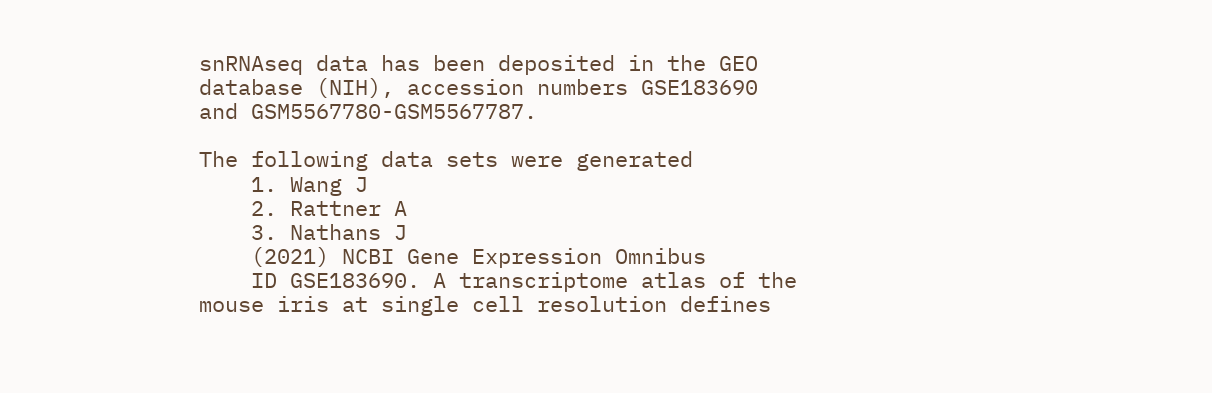snRNAseq data has been deposited in the GEO database (NIH), accession numbers GSE183690 and GSM5567780-GSM5567787.

The following data sets were generated
    1. Wang J
    2. Rattner A
    3. Nathans J
    (2021) NCBI Gene Expression Omnibus
    ID GSE183690. A transcriptome atlas of the mouse iris at single cell resolution defines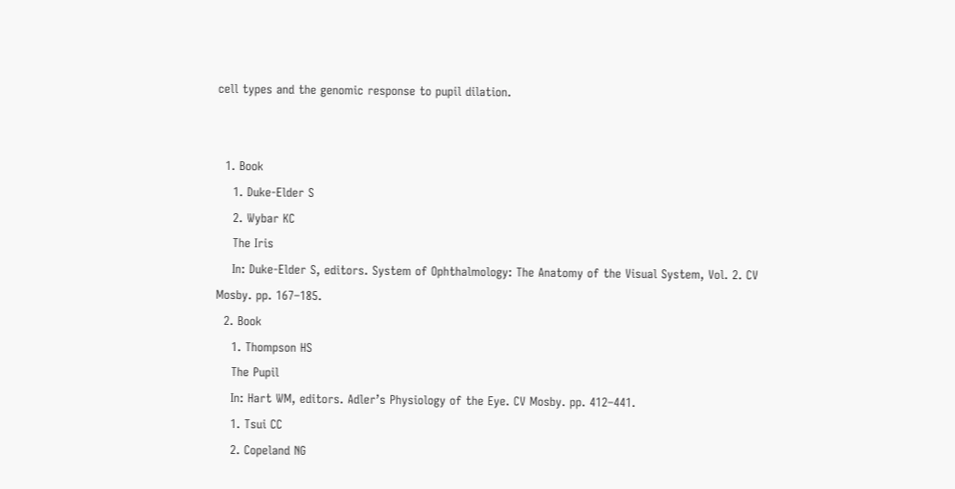cell types and the genomic response to pupil dilation.


  1. Book
    1. Duke-Elder S
    2. Wybar KC
    The Iris
    In: Duke-Elder S, editors. System of Ophthalmology: The Anatomy of the Visual System, Vol. 2. CV Mosby. pp. 167–185.
  2. Book
    1. Thompson HS
    The Pupil
    In: Hart WM, editors. Adler’s Physiology of the Eye. CV Mosby. pp. 412–441.
    1. Tsui CC
    2. Copeland NG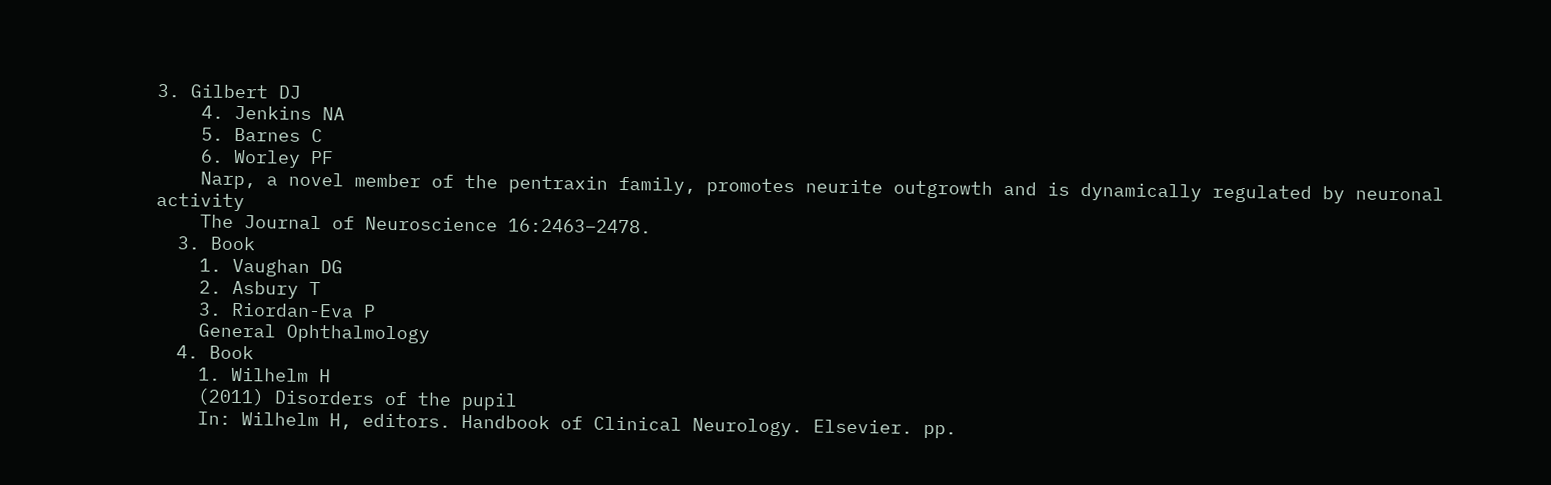3. Gilbert DJ
    4. Jenkins NA
    5. Barnes C
    6. Worley PF
    Narp, a novel member of the pentraxin family, promotes neurite outgrowth and is dynamically regulated by neuronal activity
    The Journal of Neuroscience 16:2463–2478.
  3. Book
    1. Vaughan DG
    2. Asbury T
    3. Riordan-Eva P
    General Ophthalmology
  4. Book
    1. Wilhelm H
    (2011) Disorders of the pupil
    In: Wilhelm H, editors. Handbook of Clinical Neurology. Elsevier. pp.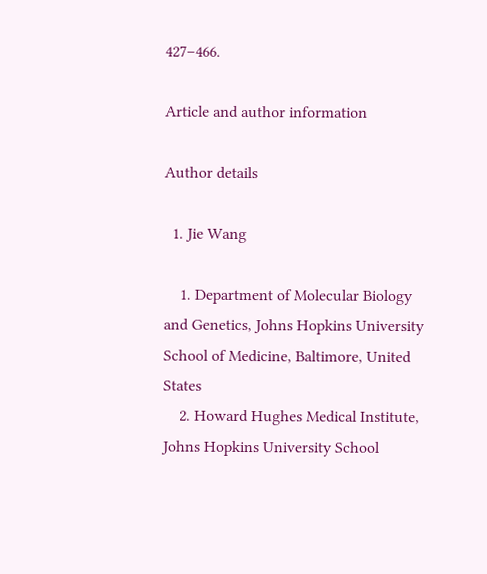427–466.

Article and author information

Author details

  1. Jie Wang

    1. Department of Molecular Biology and Genetics, Johns Hopkins University School of Medicine, Baltimore, United States
    2. Howard Hughes Medical Institute, Johns Hopkins University School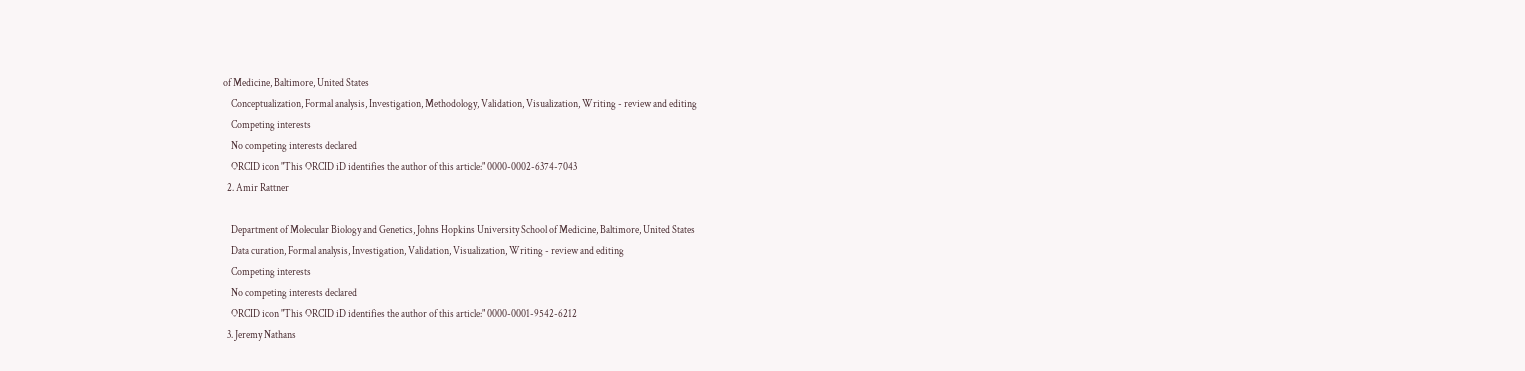of Medicine, Baltimore, United States
    Conceptualization, Formal analysis, Investigation, Methodology, Validation, Visualization, Writing - review and editing
    Competing interests
    No competing interests declared
    ORCID icon "This ORCID iD identifies the author of this article:" 0000-0002-6374-7043
  2. Amir Rattner

    Department of Molecular Biology and Genetics, Johns Hopkins University School of Medicine, Baltimore, United States
    Data curation, Formal analysis, Investigation, Validation, Visualization, Writing - review and editing
    Competing interests
    No competing interests declared
    ORCID icon "This ORCID iD identifies the author of this article:" 0000-0001-9542-6212
  3. Jeremy Nathans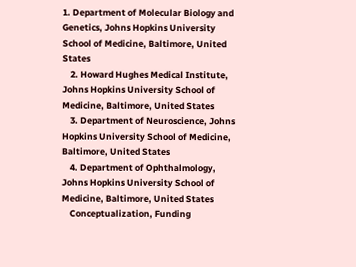1. Department of Molecular Biology and Genetics, Johns Hopkins University School of Medicine, Baltimore, United States
    2. Howard Hughes Medical Institute, Johns Hopkins University School of Medicine, Baltimore, United States
    3. Department of Neuroscience, Johns Hopkins University School of Medicine, Baltimore, United States
    4. Department of Ophthalmology, Johns Hopkins University School of Medicine, Baltimore, United States
    Conceptualization, Funding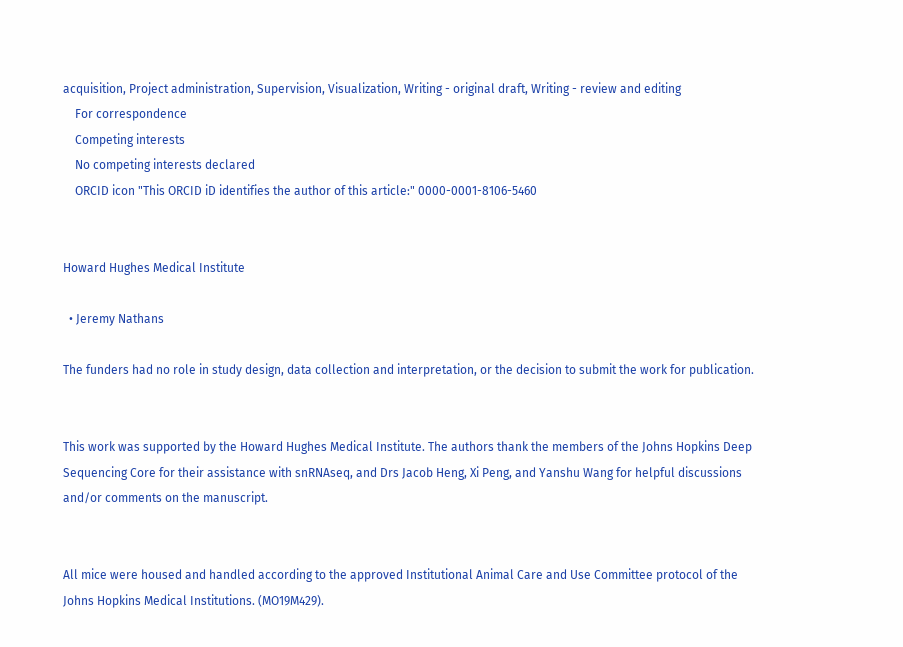acquisition, Project administration, Supervision, Visualization, Writing - original draft, Writing - review and editing
    For correspondence
    Competing interests
    No competing interests declared
    ORCID icon "This ORCID iD identifies the author of this article:" 0000-0001-8106-5460


Howard Hughes Medical Institute

  • Jeremy Nathans

The funders had no role in study design, data collection and interpretation, or the decision to submit the work for publication.


This work was supported by the Howard Hughes Medical Institute. The authors thank the members of the Johns Hopkins Deep Sequencing Core for their assistance with snRNAseq, and Drs Jacob Heng, Xi Peng, and Yanshu Wang for helpful discussions and/or comments on the manuscript.


All mice were housed and handled according to the approved Institutional Animal Care and Use Committee protocol of the Johns Hopkins Medical Institutions. (MO19M429).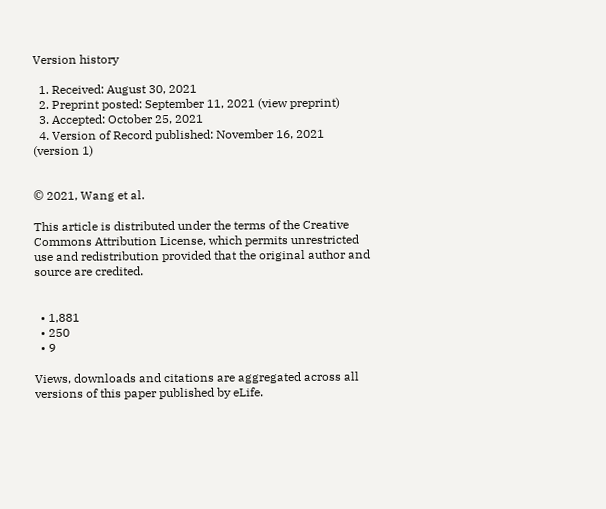Version history

  1. Received: August 30, 2021
  2. Preprint posted: September 11, 2021 (view preprint)
  3. Accepted: October 25, 2021
  4. Version of Record published: November 16, 2021 (version 1)


© 2021, Wang et al.

This article is distributed under the terms of the Creative Commons Attribution License, which permits unrestricted use and redistribution provided that the original author and source are credited.


  • 1,881
  • 250
  • 9

Views, downloads and citations are aggregated across all versions of this paper published by eLife.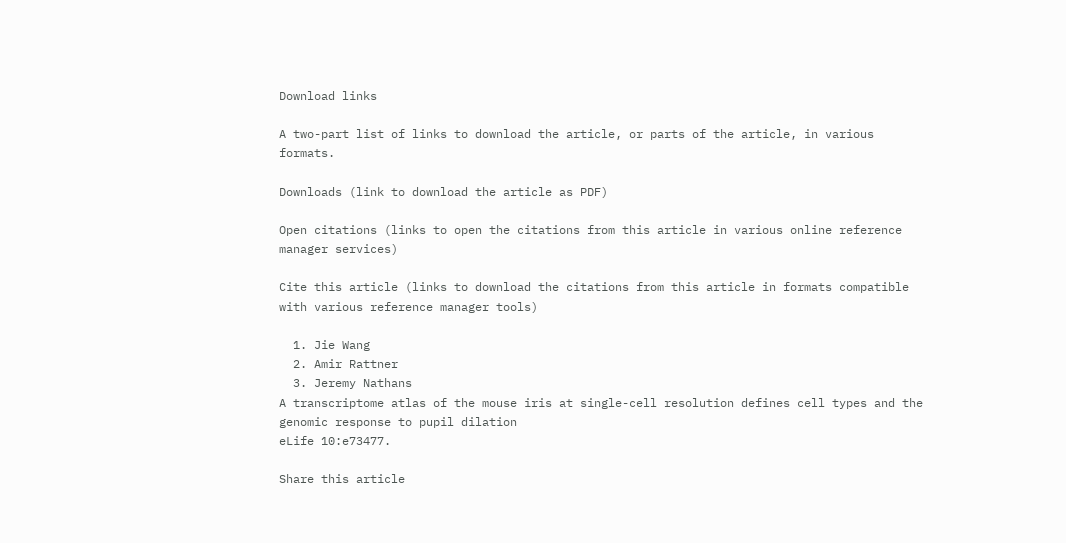Download links

A two-part list of links to download the article, or parts of the article, in various formats.

Downloads (link to download the article as PDF)

Open citations (links to open the citations from this article in various online reference manager services)

Cite this article (links to download the citations from this article in formats compatible with various reference manager tools)

  1. Jie Wang
  2. Amir Rattner
  3. Jeremy Nathans
A transcriptome atlas of the mouse iris at single-cell resolution defines cell types and the genomic response to pupil dilation
eLife 10:e73477.

Share this article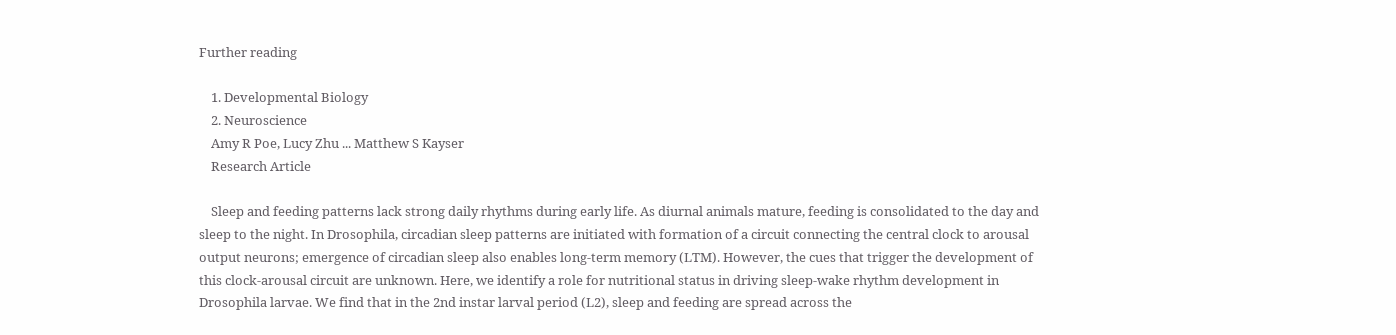Further reading

    1. Developmental Biology
    2. Neuroscience
    Amy R Poe, Lucy Zhu ... Matthew S Kayser
    Research Article

    Sleep and feeding patterns lack strong daily rhythms during early life. As diurnal animals mature, feeding is consolidated to the day and sleep to the night. In Drosophila, circadian sleep patterns are initiated with formation of a circuit connecting the central clock to arousal output neurons; emergence of circadian sleep also enables long-term memory (LTM). However, the cues that trigger the development of this clock-arousal circuit are unknown. Here, we identify a role for nutritional status in driving sleep-wake rhythm development in Drosophila larvae. We find that in the 2nd instar larval period (L2), sleep and feeding are spread across the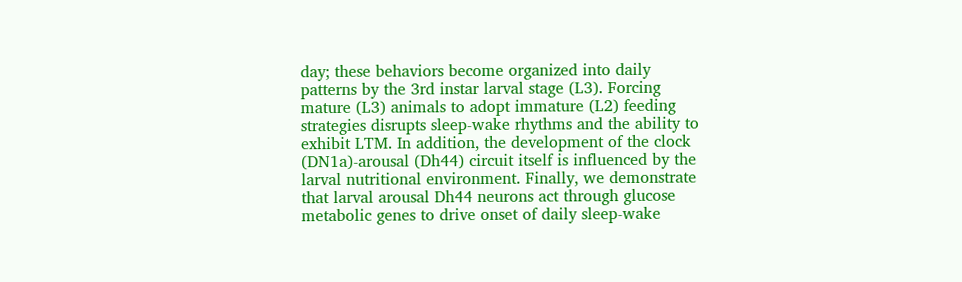day; these behaviors become organized into daily patterns by the 3rd instar larval stage (L3). Forcing mature (L3) animals to adopt immature (L2) feeding strategies disrupts sleep-wake rhythms and the ability to exhibit LTM. In addition, the development of the clock (DN1a)-arousal (Dh44) circuit itself is influenced by the larval nutritional environment. Finally, we demonstrate that larval arousal Dh44 neurons act through glucose metabolic genes to drive onset of daily sleep-wake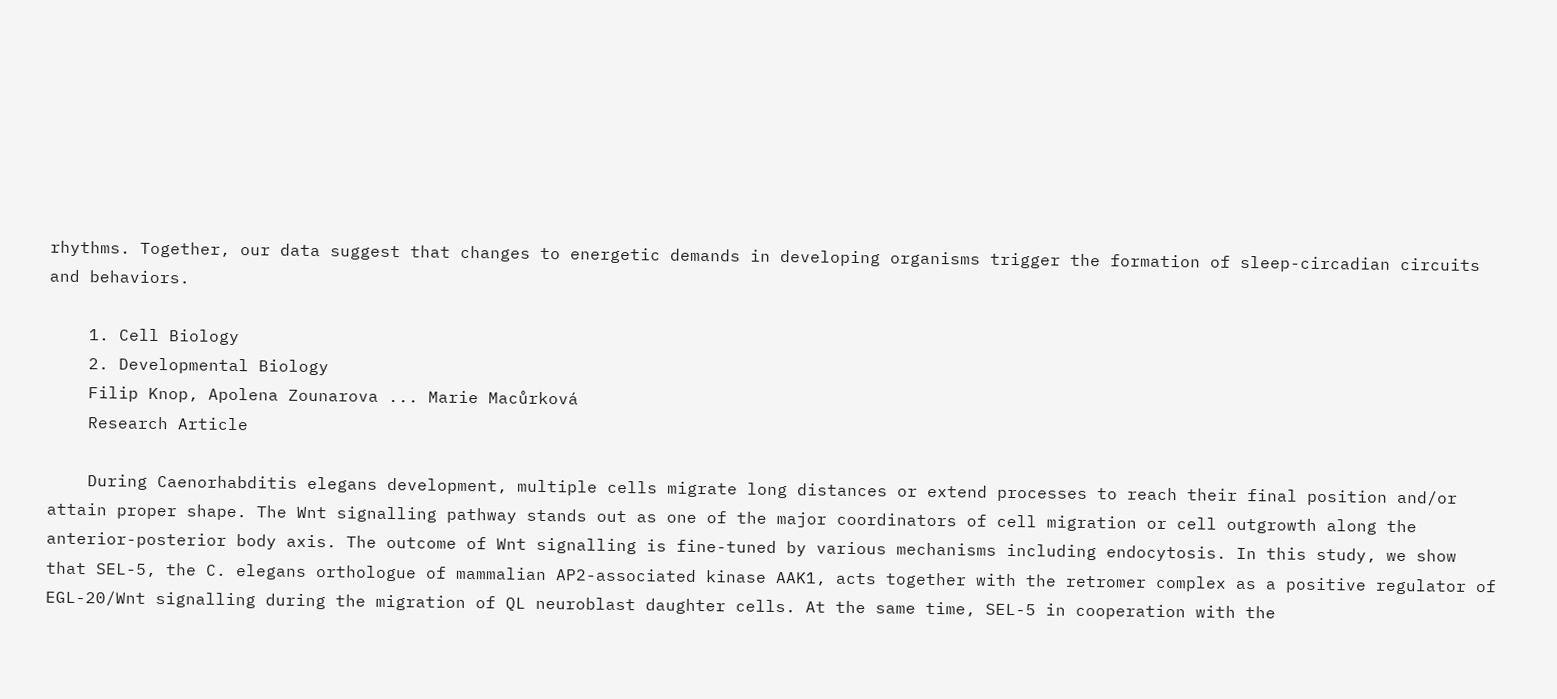rhythms. Together, our data suggest that changes to energetic demands in developing organisms trigger the formation of sleep-circadian circuits and behaviors.

    1. Cell Biology
    2. Developmental Biology
    Filip Knop, Apolena Zounarova ... Marie Macůrková
    Research Article

    During Caenorhabditis elegans development, multiple cells migrate long distances or extend processes to reach their final position and/or attain proper shape. The Wnt signalling pathway stands out as one of the major coordinators of cell migration or cell outgrowth along the anterior-posterior body axis. The outcome of Wnt signalling is fine-tuned by various mechanisms including endocytosis. In this study, we show that SEL-5, the C. elegans orthologue of mammalian AP2-associated kinase AAK1, acts together with the retromer complex as a positive regulator of EGL-20/Wnt signalling during the migration of QL neuroblast daughter cells. At the same time, SEL-5 in cooperation with the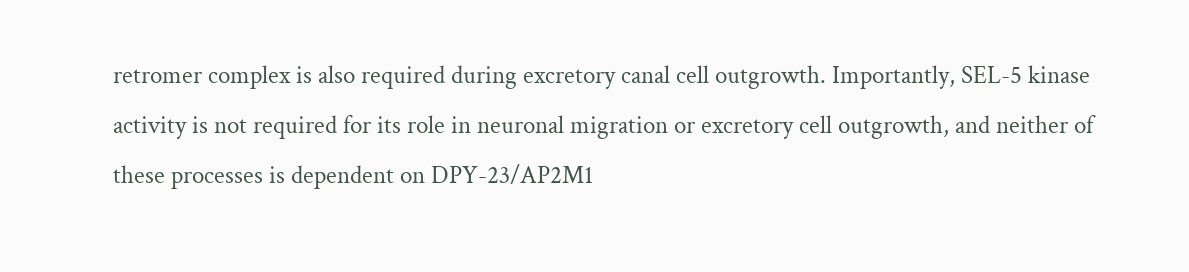retromer complex is also required during excretory canal cell outgrowth. Importantly, SEL-5 kinase activity is not required for its role in neuronal migration or excretory cell outgrowth, and neither of these processes is dependent on DPY-23/AP2M1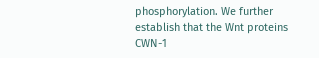phosphorylation. We further establish that the Wnt proteins CWN-1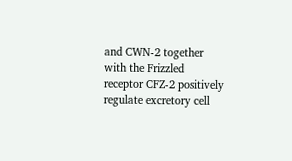and CWN-2 together with the Frizzled receptor CFZ-2 positively regulate excretory cell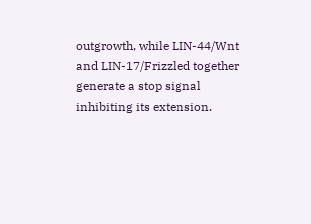outgrowth, while LIN-44/Wnt and LIN-17/Frizzled together generate a stop signal inhibiting its extension.